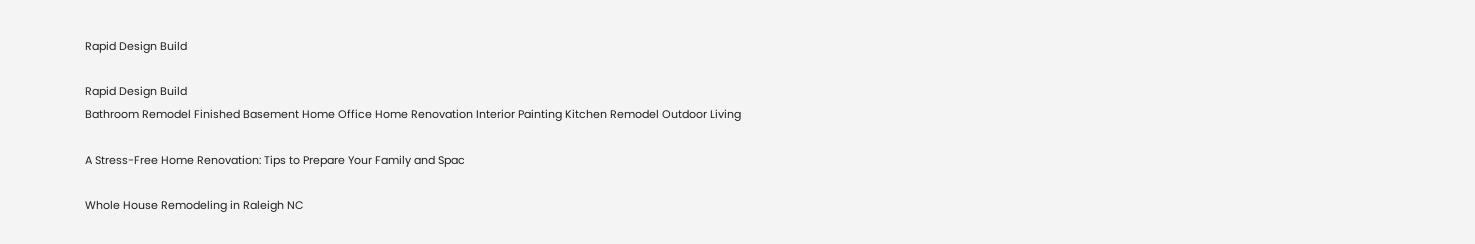Rapid Design Build

Rapid Design Build
Bathroom Remodel Finished Basement Home Office Home Renovation Interior Painting Kitchen Remodel Outdoor Living

A Stress-Free Home Renovation: Tips to Prepare Your Family and Spac

Whole House Remodeling in Raleigh NC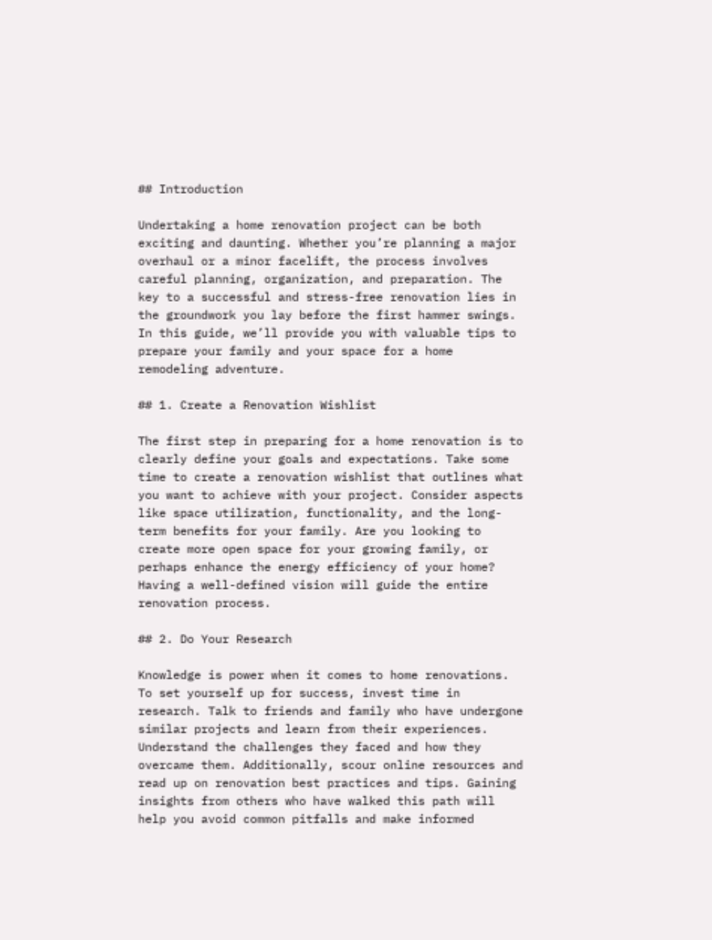## Introduction

Undertaking a home renovation project can be both exciting and daunting. Whether you’re planning a major overhaul or a minor facelift, the process involves careful planning, organization, and preparation. The key to a successful and stress-free renovation lies in the groundwork you lay before the first hammer swings. In this guide, we’ll provide you with valuable tips to prepare your family and your space for a home remodeling adventure.

## 1. Create a Renovation Wishlist

The first step in preparing for a home renovation is to clearly define your goals and expectations. Take some time to create a renovation wishlist that outlines what you want to achieve with your project. Consider aspects like space utilization, functionality, and the long-term benefits for your family. Are you looking to create more open space for your growing family, or perhaps enhance the energy efficiency of your home? Having a well-defined vision will guide the entire renovation process.

## 2. Do Your Research

Knowledge is power when it comes to home renovations. To set yourself up for success, invest time in research. Talk to friends and family who have undergone similar projects and learn from their experiences. Understand the challenges they faced and how they overcame them. Additionally, scour online resources and read up on renovation best practices and tips. Gaining insights from others who have walked this path will help you avoid common pitfalls and make informed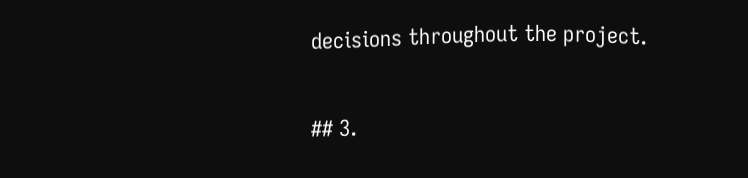decisions throughout the project.

## 3.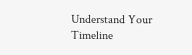Understand Your Timeline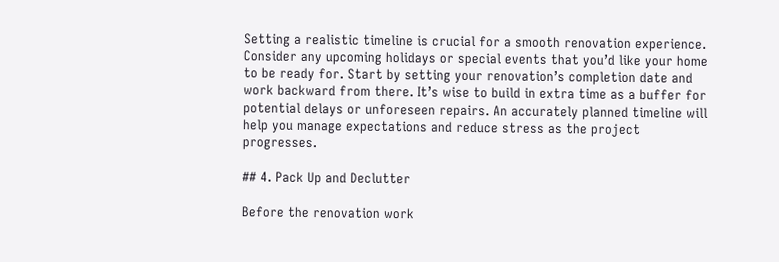Setting a realistic timeline is crucial for a smooth renovation experience. Consider any upcoming holidays or special events that you’d like your home to be ready for. Start by setting your renovation’s completion date and work backward from there. It’s wise to build in extra time as a buffer for potential delays or unforeseen repairs. An accurately planned timeline will help you manage expectations and reduce stress as the project progresses.

## 4. Pack Up and Declutter

Before the renovation work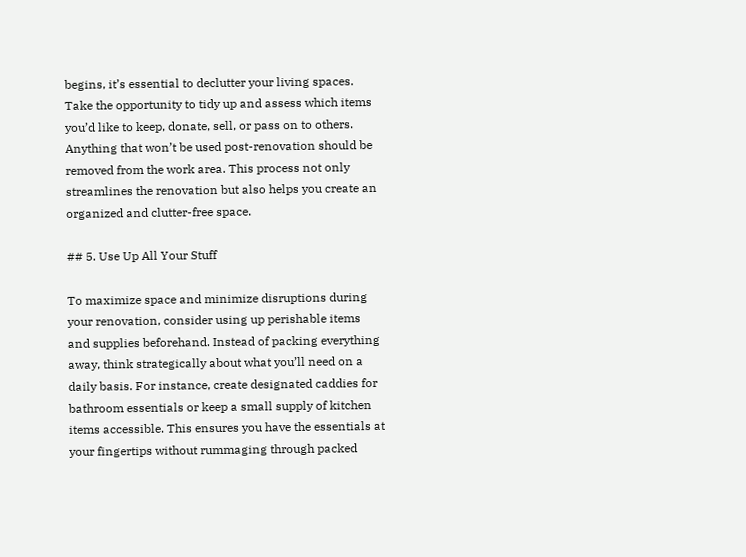begins, it’s essential to declutter your living spaces. Take the opportunity to tidy up and assess which items you’d like to keep, donate, sell, or pass on to others. Anything that won’t be used post-renovation should be removed from the work area. This process not only streamlines the renovation but also helps you create an organized and clutter-free space.

## 5. Use Up All Your Stuff

To maximize space and minimize disruptions during your renovation, consider using up perishable items and supplies beforehand. Instead of packing everything away, think strategically about what you’ll need on a daily basis. For instance, create designated caddies for bathroom essentials or keep a small supply of kitchen items accessible. This ensures you have the essentials at your fingertips without rummaging through packed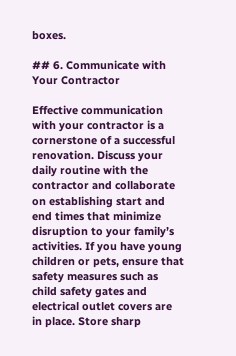boxes.

## 6. Communicate with Your Contractor

Effective communication with your contractor is a cornerstone of a successful renovation. Discuss your daily routine with the contractor and collaborate on establishing start and end times that minimize disruption to your family’s activities. If you have young children or pets, ensure that safety measures such as child safety gates and electrical outlet covers are in place. Store sharp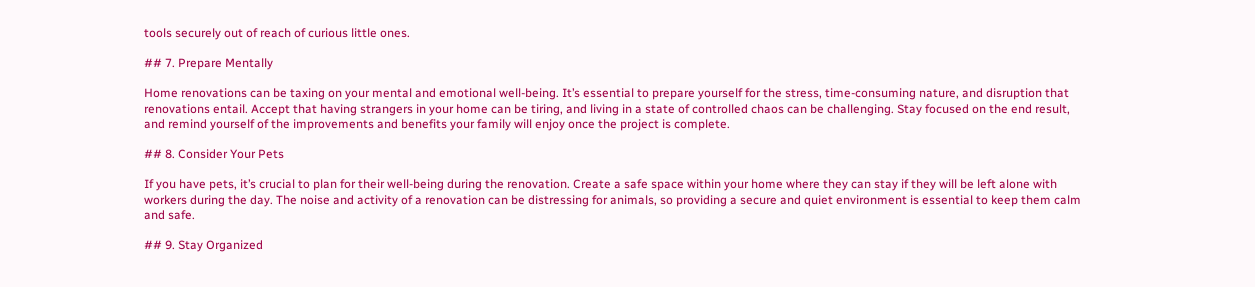tools securely out of reach of curious little ones.

## 7. Prepare Mentally

Home renovations can be taxing on your mental and emotional well-being. It’s essential to prepare yourself for the stress, time-consuming nature, and disruption that renovations entail. Accept that having strangers in your home can be tiring, and living in a state of controlled chaos can be challenging. Stay focused on the end result, and remind yourself of the improvements and benefits your family will enjoy once the project is complete.

## 8. Consider Your Pets

If you have pets, it’s crucial to plan for their well-being during the renovation. Create a safe space within your home where they can stay if they will be left alone with workers during the day. The noise and activity of a renovation can be distressing for animals, so providing a secure and quiet environment is essential to keep them calm and safe.

## 9. Stay Organized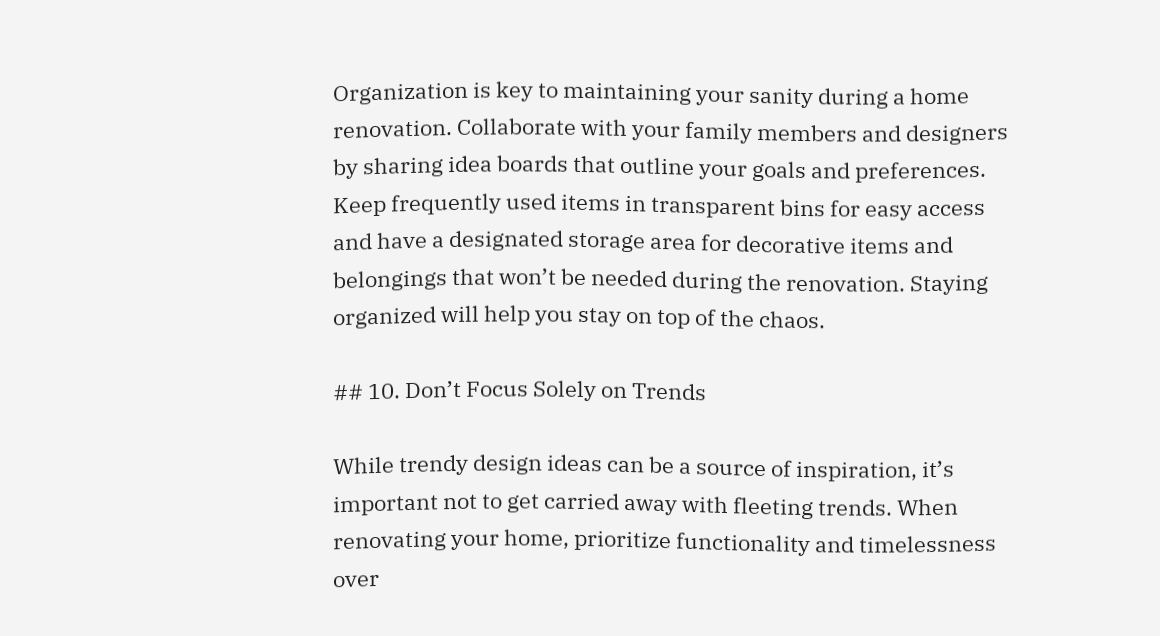Organization is key to maintaining your sanity during a home renovation. Collaborate with your family members and designers by sharing idea boards that outline your goals and preferences. Keep frequently used items in transparent bins for easy access and have a designated storage area for decorative items and belongings that won’t be needed during the renovation. Staying organized will help you stay on top of the chaos.

## 10. Don’t Focus Solely on Trends

While trendy design ideas can be a source of inspiration, it’s important not to get carried away with fleeting trends. When renovating your home, prioritize functionality and timelessness over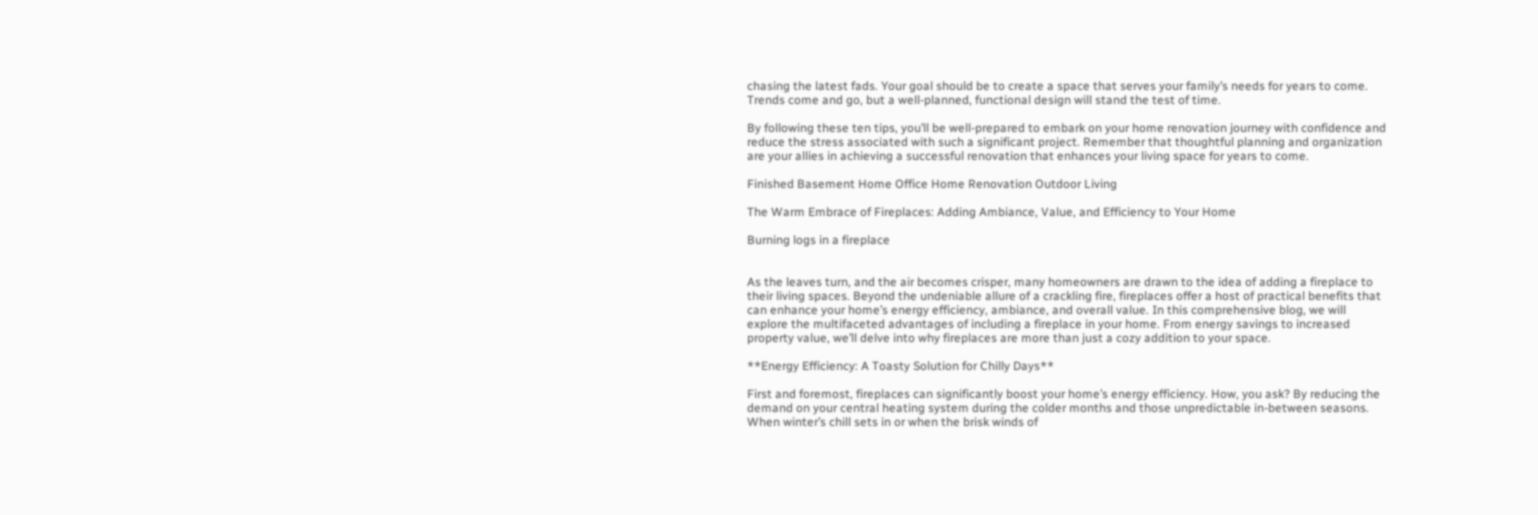chasing the latest fads. Your goal should be to create a space that serves your family’s needs for years to come. Trends come and go, but a well-planned, functional design will stand the test of time.

By following these ten tips, you’ll be well-prepared to embark on your home renovation journey with confidence and reduce the stress associated with such a significant project. Remember that thoughtful planning and organization are your allies in achieving a successful renovation that enhances your living space for years to come.

Finished Basement Home Office Home Renovation Outdoor Living

The Warm Embrace of Fireplaces: Adding Ambiance, Value, and Efficiency to Your Home

Burning logs in a fireplace


As the leaves turn, and the air becomes crisper, many homeowners are drawn to the idea of adding a fireplace to their living spaces. Beyond the undeniable allure of a crackling fire, fireplaces offer a host of practical benefits that can enhance your home’s energy efficiency, ambiance, and overall value. In this comprehensive blog, we will explore the multifaceted advantages of including a fireplace in your home. From energy savings to increased property value, we’ll delve into why fireplaces are more than just a cozy addition to your space.

**Energy Efficiency: A Toasty Solution for Chilly Days**

First and foremost, fireplaces can significantly boost your home’s energy efficiency. How, you ask? By reducing the demand on your central heating system during the colder months and those unpredictable in-between seasons. When winter’s chill sets in or when the brisk winds of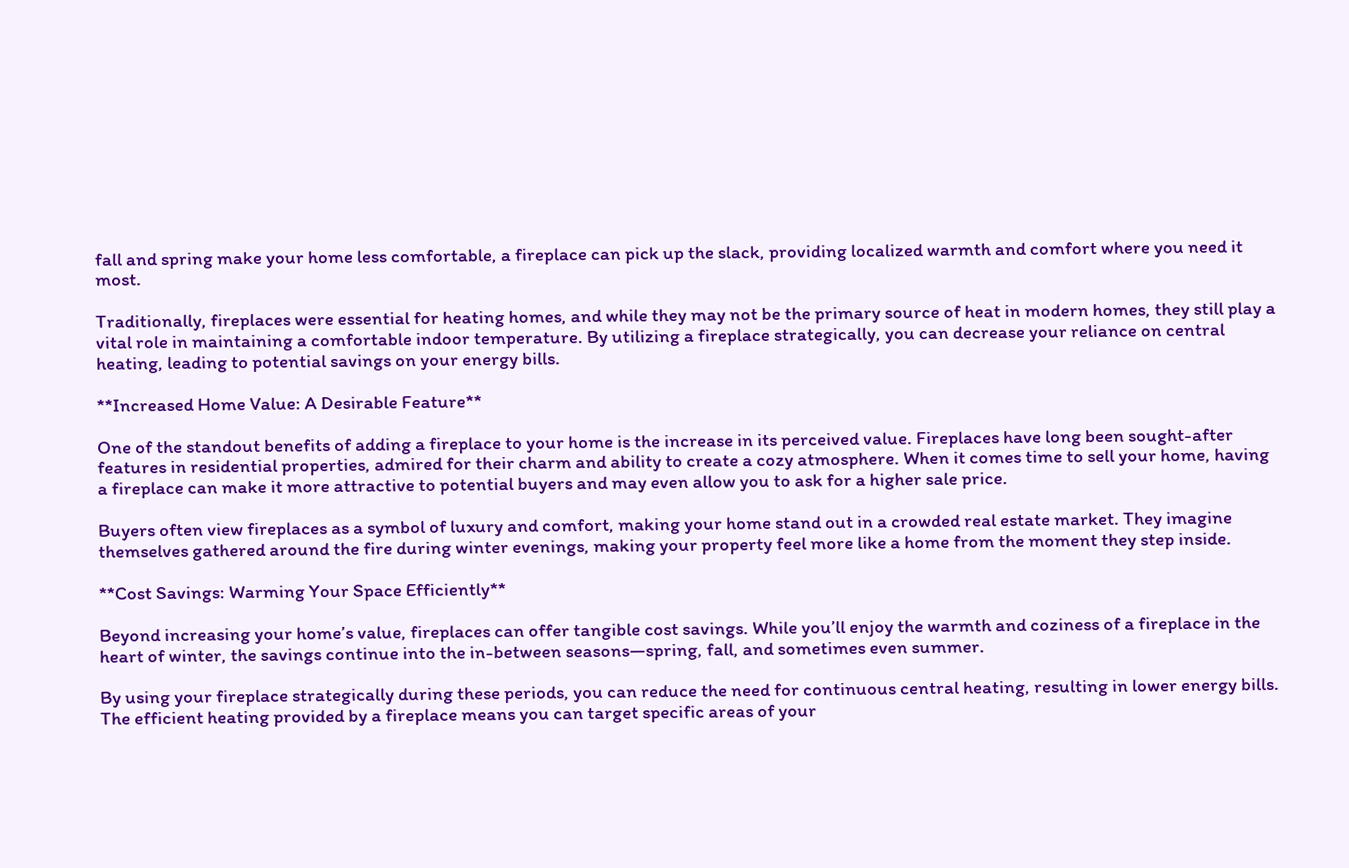fall and spring make your home less comfortable, a fireplace can pick up the slack, providing localized warmth and comfort where you need it most.

Traditionally, fireplaces were essential for heating homes, and while they may not be the primary source of heat in modern homes, they still play a vital role in maintaining a comfortable indoor temperature. By utilizing a fireplace strategically, you can decrease your reliance on central heating, leading to potential savings on your energy bills.

**Increased Home Value: A Desirable Feature**

One of the standout benefits of adding a fireplace to your home is the increase in its perceived value. Fireplaces have long been sought-after features in residential properties, admired for their charm and ability to create a cozy atmosphere. When it comes time to sell your home, having a fireplace can make it more attractive to potential buyers and may even allow you to ask for a higher sale price.

Buyers often view fireplaces as a symbol of luxury and comfort, making your home stand out in a crowded real estate market. They imagine themselves gathered around the fire during winter evenings, making your property feel more like a home from the moment they step inside.

**Cost Savings: Warming Your Space Efficiently**

Beyond increasing your home’s value, fireplaces can offer tangible cost savings. While you’ll enjoy the warmth and coziness of a fireplace in the heart of winter, the savings continue into the in-between seasons—spring, fall, and sometimes even summer.

By using your fireplace strategically during these periods, you can reduce the need for continuous central heating, resulting in lower energy bills. The efficient heating provided by a fireplace means you can target specific areas of your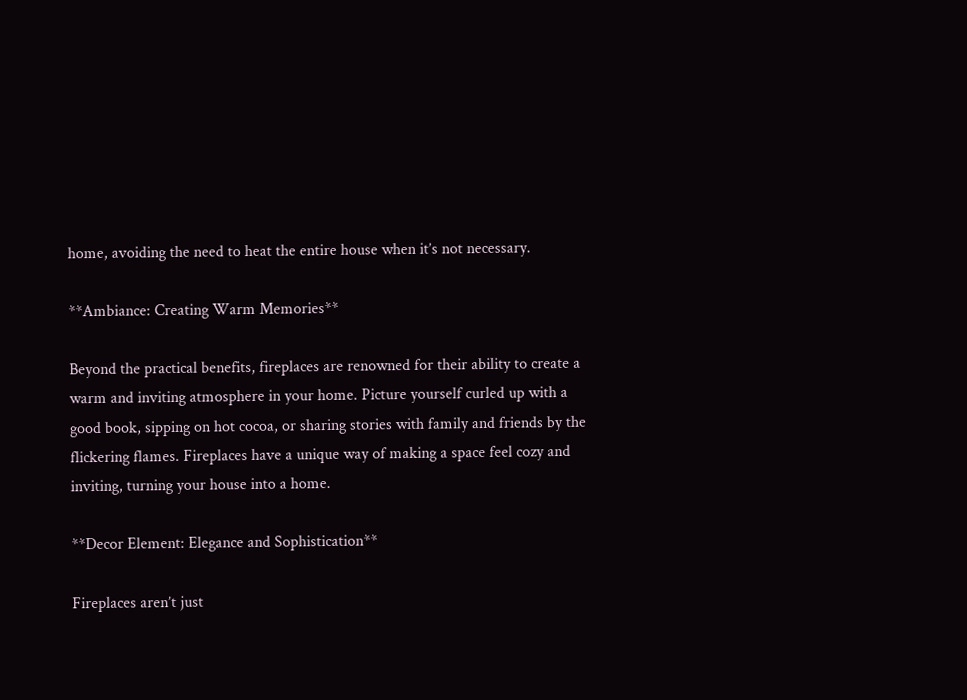home, avoiding the need to heat the entire house when it’s not necessary.

**Ambiance: Creating Warm Memories**

Beyond the practical benefits, fireplaces are renowned for their ability to create a warm and inviting atmosphere in your home. Picture yourself curled up with a good book, sipping on hot cocoa, or sharing stories with family and friends by the flickering flames. Fireplaces have a unique way of making a space feel cozy and inviting, turning your house into a home.

**Decor Element: Elegance and Sophistication**

Fireplaces aren’t just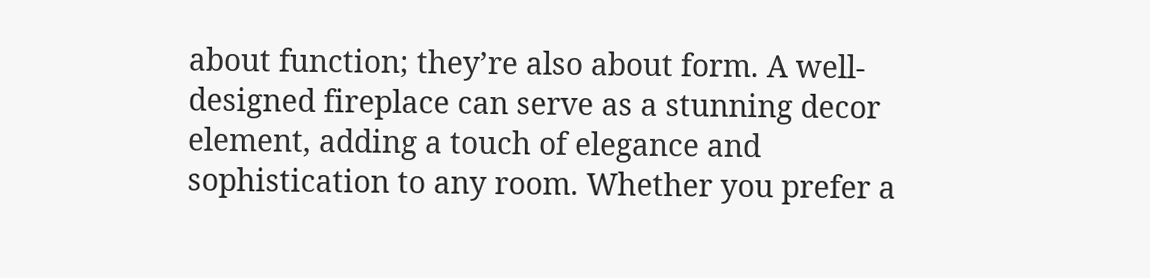about function; they’re also about form. A well-designed fireplace can serve as a stunning decor element, adding a touch of elegance and sophistication to any room. Whether you prefer a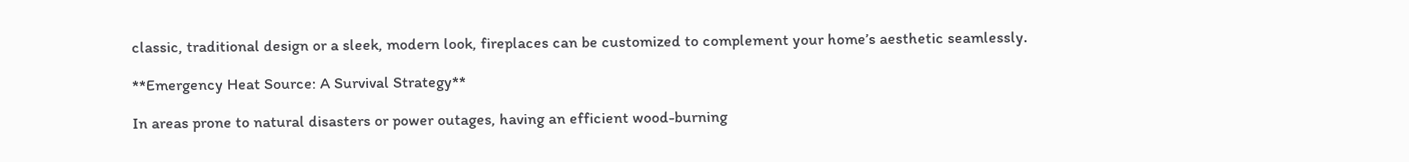classic, traditional design or a sleek, modern look, fireplaces can be customized to complement your home’s aesthetic seamlessly.

**Emergency Heat Source: A Survival Strategy**

In areas prone to natural disasters or power outages, having an efficient wood-burning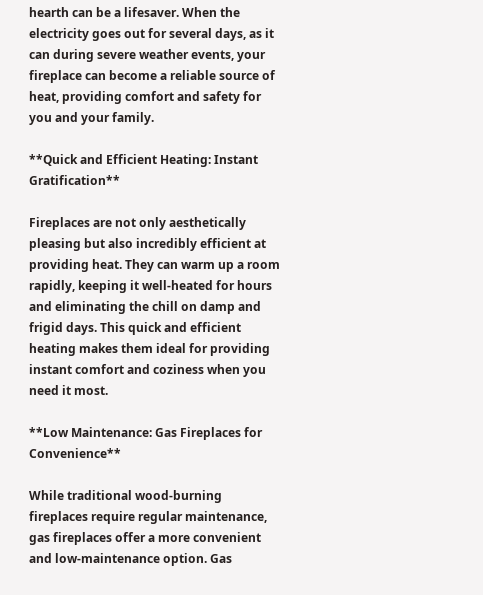hearth can be a lifesaver. When the electricity goes out for several days, as it can during severe weather events, your fireplace can become a reliable source of heat, providing comfort and safety for you and your family.

**Quick and Efficient Heating: Instant Gratification**

Fireplaces are not only aesthetically pleasing but also incredibly efficient at providing heat. They can warm up a room rapidly, keeping it well-heated for hours and eliminating the chill on damp and frigid days. This quick and efficient heating makes them ideal for providing instant comfort and coziness when you need it most.

**Low Maintenance: Gas Fireplaces for Convenience**

While traditional wood-burning fireplaces require regular maintenance, gas fireplaces offer a more convenient and low-maintenance option. Gas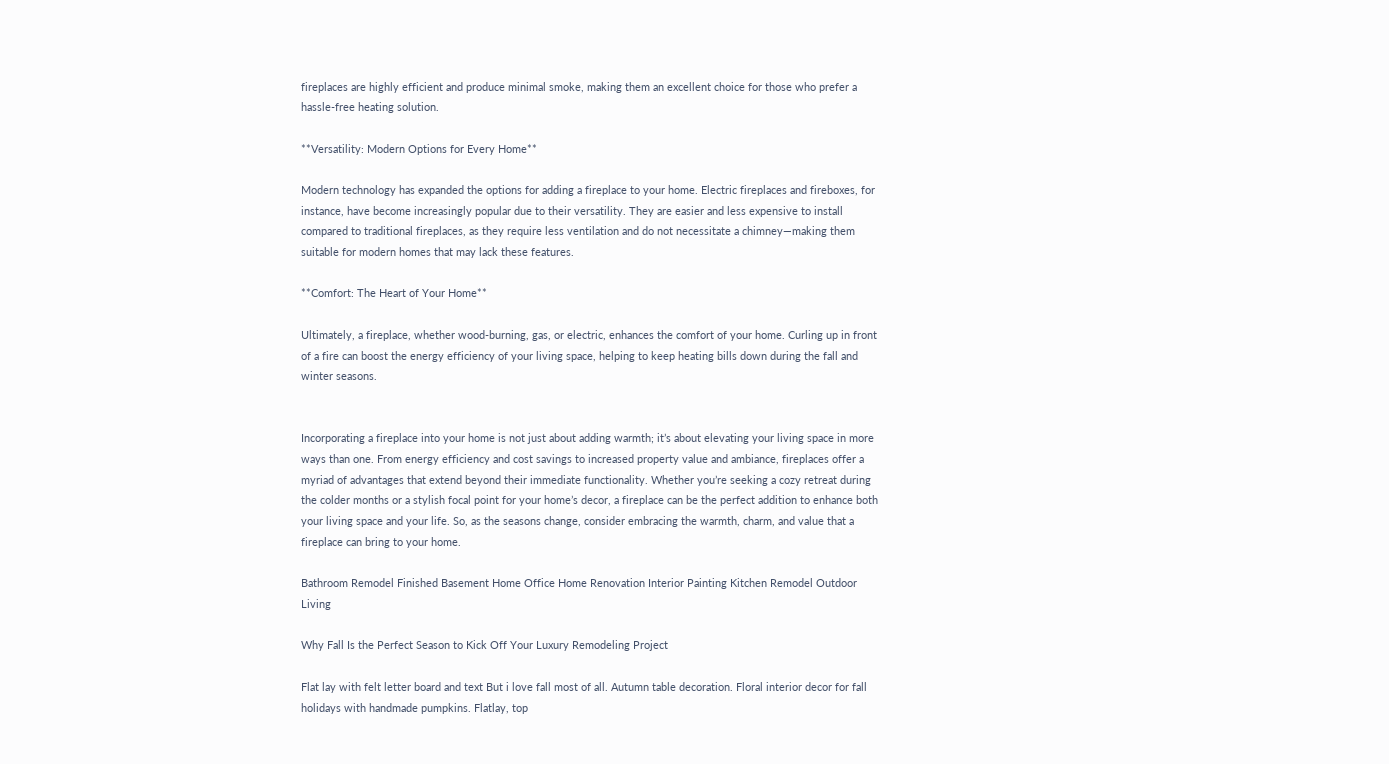fireplaces are highly efficient and produce minimal smoke, making them an excellent choice for those who prefer a hassle-free heating solution.

**Versatility: Modern Options for Every Home**

Modern technology has expanded the options for adding a fireplace to your home. Electric fireplaces and fireboxes, for instance, have become increasingly popular due to their versatility. They are easier and less expensive to install compared to traditional fireplaces, as they require less ventilation and do not necessitate a chimney—making them suitable for modern homes that may lack these features.

**Comfort: The Heart of Your Home**

Ultimately, a fireplace, whether wood-burning, gas, or electric, enhances the comfort of your home. Curling up in front of a fire can boost the energy efficiency of your living space, helping to keep heating bills down during the fall and winter seasons.


Incorporating a fireplace into your home is not just about adding warmth; it’s about elevating your living space in more ways than one. From energy efficiency and cost savings to increased property value and ambiance, fireplaces offer a myriad of advantages that extend beyond their immediate functionality. Whether you’re seeking a cozy retreat during the colder months or a stylish focal point for your home’s decor, a fireplace can be the perfect addition to enhance both your living space and your life. So, as the seasons change, consider embracing the warmth, charm, and value that a fireplace can bring to your home.

Bathroom Remodel Finished Basement Home Office Home Renovation Interior Painting Kitchen Remodel Outdoor Living

Why Fall Is the Perfect Season to Kick Off Your Luxury Remodeling Project

Flat lay with felt letter board and text But i love fall most of all. Autumn table decoration. Floral interior decor for fall holidays with handmade pumpkins. Flatlay, top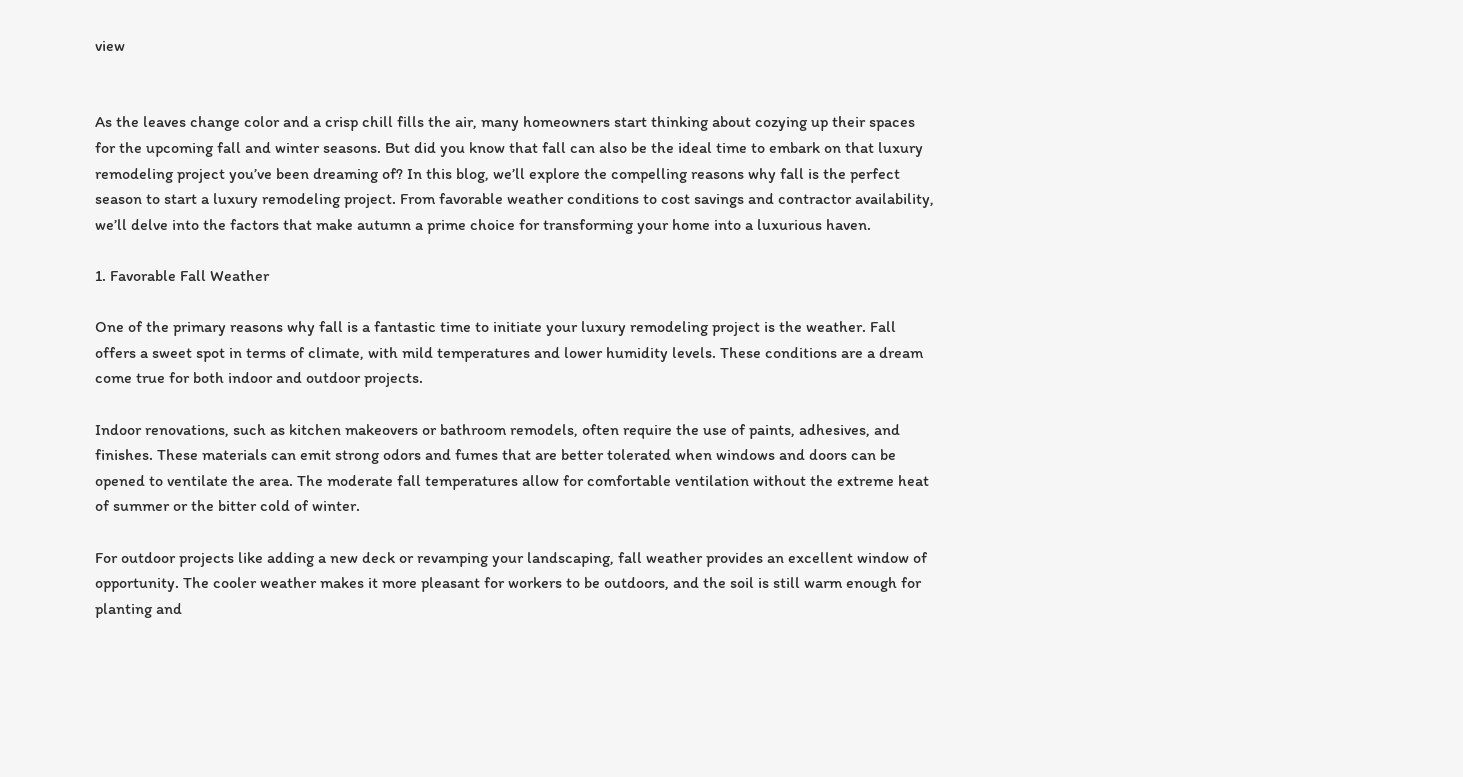view


As the leaves change color and a crisp chill fills the air, many homeowners start thinking about cozying up their spaces for the upcoming fall and winter seasons. But did you know that fall can also be the ideal time to embark on that luxury remodeling project you’ve been dreaming of? In this blog, we’ll explore the compelling reasons why fall is the perfect season to start a luxury remodeling project. From favorable weather conditions to cost savings and contractor availability, we’ll delve into the factors that make autumn a prime choice for transforming your home into a luxurious haven.

1. Favorable Fall Weather

One of the primary reasons why fall is a fantastic time to initiate your luxury remodeling project is the weather. Fall offers a sweet spot in terms of climate, with mild temperatures and lower humidity levels. These conditions are a dream come true for both indoor and outdoor projects.

Indoor renovations, such as kitchen makeovers or bathroom remodels, often require the use of paints, adhesives, and finishes. These materials can emit strong odors and fumes that are better tolerated when windows and doors can be opened to ventilate the area. The moderate fall temperatures allow for comfortable ventilation without the extreme heat of summer or the bitter cold of winter.

For outdoor projects like adding a new deck or revamping your landscaping, fall weather provides an excellent window of opportunity. The cooler weather makes it more pleasant for workers to be outdoors, and the soil is still warm enough for planting and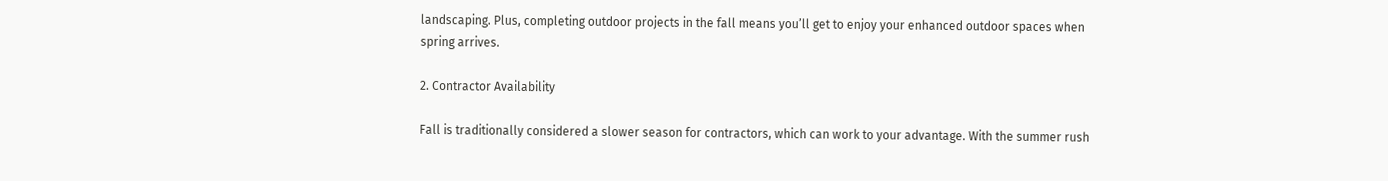landscaping. Plus, completing outdoor projects in the fall means you’ll get to enjoy your enhanced outdoor spaces when spring arrives.

2. Contractor Availability

Fall is traditionally considered a slower season for contractors, which can work to your advantage. With the summer rush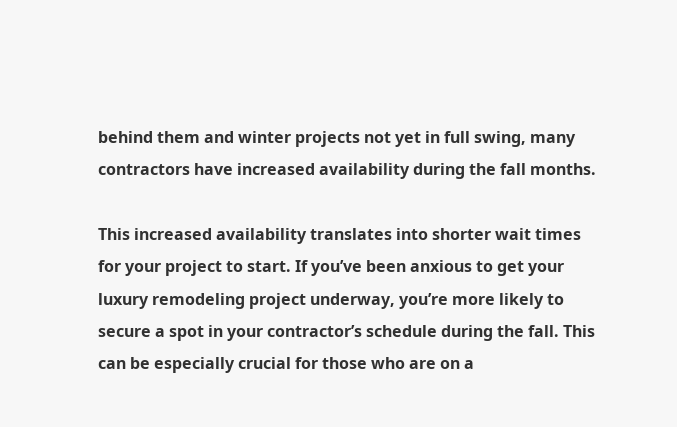behind them and winter projects not yet in full swing, many contractors have increased availability during the fall months.

This increased availability translates into shorter wait times for your project to start. If you’ve been anxious to get your luxury remodeling project underway, you’re more likely to secure a spot in your contractor’s schedule during the fall. This can be especially crucial for those who are on a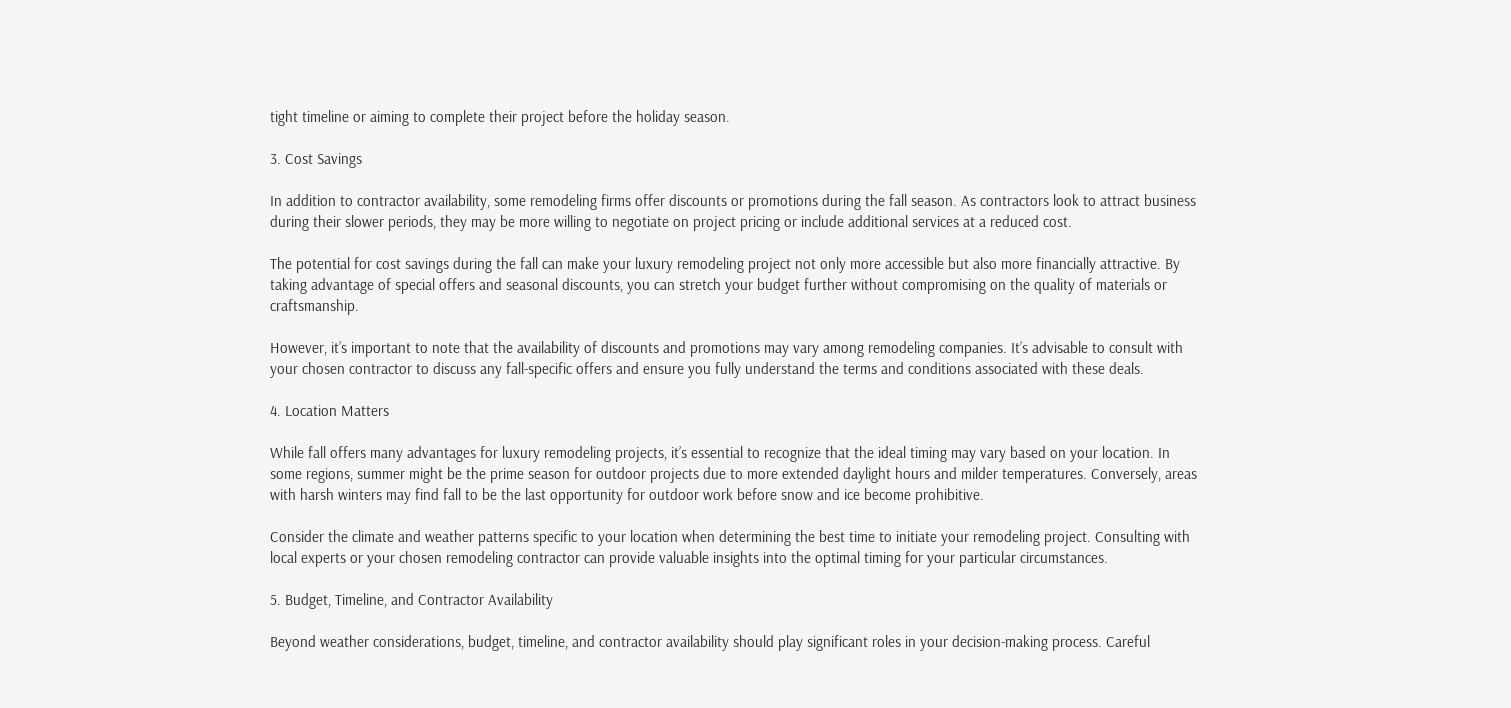tight timeline or aiming to complete their project before the holiday season.

3. Cost Savings

In addition to contractor availability, some remodeling firms offer discounts or promotions during the fall season. As contractors look to attract business during their slower periods, they may be more willing to negotiate on project pricing or include additional services at a reduced cost.

The potential for cost savings during the fall can make your luxury remodeling project not only more accessible but also more financially attractive. By taking advantage of special offers and seasonal discounts, you can stretch your budget further without compromising on the quality of materials or craftsmanship.

However, it’s important to note that the availability of discounts and promotions may vary among remodeling companies. It’s advisable to consult with your chosen contractor to discuss any fall-specific offers and ensure you fully understand the terms and conditions associated with these deals.

4. Location Matters

While fall offers many advantages for luxury remodeling projects, it’s essential to recognize that the ideal timing may vary based on your location. In some regions, summer might be the prime season for outdoor projects due to more extended daylight hours and milder temperatures. Conversely, areas with harsh winters may find fall to be the last opportunity for outdoor work before snow and ice become prohibitive.

Consider the climate and weather patterns specific to your location when determining the best time to initiate your remodeling project. Consulting with local experts or your chosen remodeling contractor can provide valuable insights into the optimal timing for your particular circumstances.

5. Budget, Timeline, and Contractor Availability

Beyond weather considerations, budget, timeline, and contractor availability should play significant roles in your decision-making process. Careful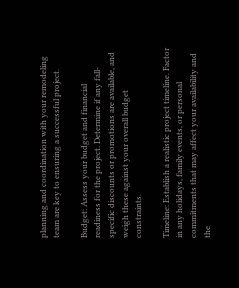planning and coordination with your remodeling team are key to ensuring a successful project.

Budget: Assess your budget and financial readiness for the project. Determine if any fall-specific discounts or promotions are available, and weigh these against your overall budget constraints.

Timeline: Establish a realistic project timeline. Factor in any holidays, family events, or personal commitments that may affect your availability and the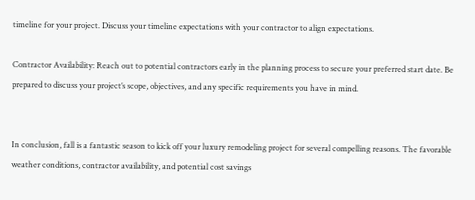timeline for your project. Discuss your timeline expectations with your contractor to align expectations.

Contractor Availability: Reach out to potential contractors early in the planning process to secure your preferred start date. Be prepared to discuss your project’s scope, objectives, and any specific requirements you have in mind.


In conclusion, fall is a fantastic season to kick off your luxury remodeling project for several compelling reasons. The favorable weather conditions, contractor availability, and potential cost savings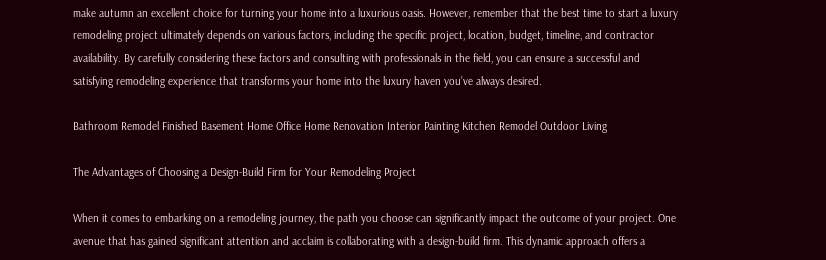make autumn an excellent choice for turning your home into a luxurious oasis. However, remember that the best time to start a luxury remodeling project ultimately depends on various factors, including the specific project, location, budget, timeline, and contractor availability. By carefully considering these factors and consulting with professionals in the field, you can ensure a successful and satisfying remodeling experience that transforms your home into the luxury haven you’ve always desired.

Bathroom Remodel Finished Basement Home Office Home Renovation Interior Painting Kitchen Remodel Outdoor Living

The Advantages of Choosing a Design-Build Firm for Your Remodeling Project

When it comes to embarking on a remodeling journey, the path you choose can significantly impact the outcome of your project. One avenue that has gained significant attention and acclaim is collaborating with a design-build firm. This dynamic approach offers a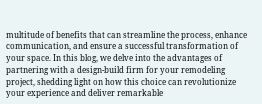multitude of benefits that can streamline the process, enhance communication, and ensure a successful transformation of your space. In this blog, we delve into the advantages of partnering with a design-build firm for your remodeling project, shedding light on how this choice can revolutionize your experience and deliver remarkable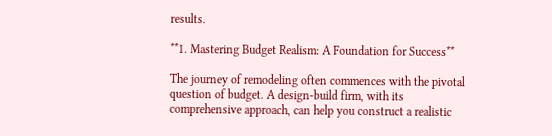results.

**1. Mastering Budget Realism: A Foundation for Success**

The journey of remodeling often commences with the pivotal question of budget. A design-build firm, with its comprehensive approach, can help you construct a realistic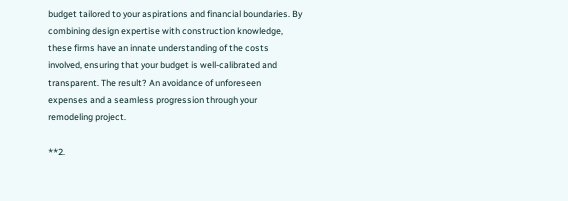budget tailored to your aspirations and financial boundaries. By combining design expertise with construction knowledge, these firms have an innate understanding of the costs involved, ensuring that your budget is well-calibrated and transparent. The result? An avoidance of unforeseen expenses and a seamless progression through your remodeling project.

**2.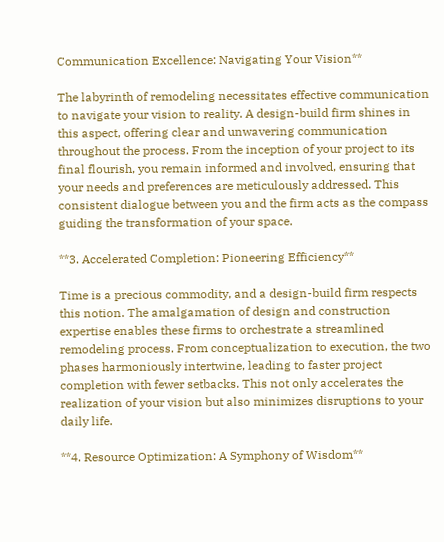Communication Excellence: Navigating Your Vision**

The labyrinth of remodeling necessitates effective communication to navigate your vision to reality. A design-build firm shines in this aspect, offering clear and unwavering communication throughout the process. From the inception of your project to its final flourish, you remain informed and involved, ensuring that your needs and preferences are meticulously addressed. This consistent dialogue between you and the firm acts as the compass guiding the transformation of your space.

**3. Accelerated Completion: Pioneering Efficiency**

Time is a precious commodity, and a design-build firm respects this notion. The amalgamation of design and construction expertise enables these firms to orchestrate a streamlined remodeling process. From conceptualization to execution, the two phases harmoniously intertwine, leading to faster project completion with fewer setbacks. This not only accelerates the realization of your vision but also minimizes disruptions to your daily life.

**4. Resource Optimization: A Symphony of Wisdom**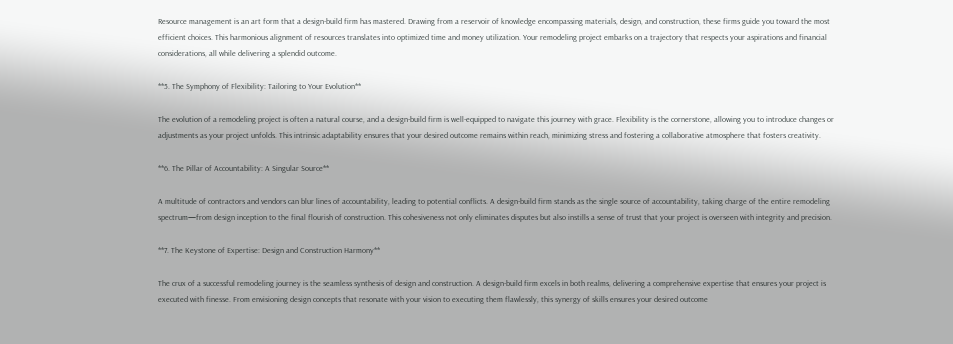Resource management is an art form that a design-build firm has mastered. Drawing from a reservoir of knowledge encompassing materials, design, and construction, these firms guide you toward the most efficient choices. This harmonious alignment of resources translates into optimized time and money utilization. Your remodeling project embarks on a trajectory that respects your aspirations and financial considerations, all while delivering a splendid outcome.

**5. The Symphony of Flexibility: Tailoring to Your Evolution**

The evolution of a remodeling project is often a natural course, and a design-build firm is well-equipped to navigate this journey with grace. Flexibility is the cornerstone, allowing you to introduce changes or adjustments as your project unfolds. This intrinsic adaptability ensures that your desired outcome remains within reach, minimizing stress and fostering a collaborative atmosphere that fosters creativity.

**6. The Pillar of Accountability: A Singular Source**

A multitude of contractors and vendors can blur lines of accountability, leading to potential conflicts. A design-build firm stands as the single source of accountability, taking charge of the entire remodeling spectrum—from design inception to the final flourish of construction. This cohesiveness not only eliminates disputes but also instills a sense of trust that your project is overseen with integrity and precision.

**7. The Keystone of Expertise: Design and Construction Harmony**

The crux of a successful remodeling journey is the seamless synthesis of design and construction. A design-build firm excels in both realms, delivering a comprehensive expertise that ensures your project is executed with finesse. From envisioning design concepts that resonate with your vision to executing them flawlessly, this synergy of skills ensures your desired outcome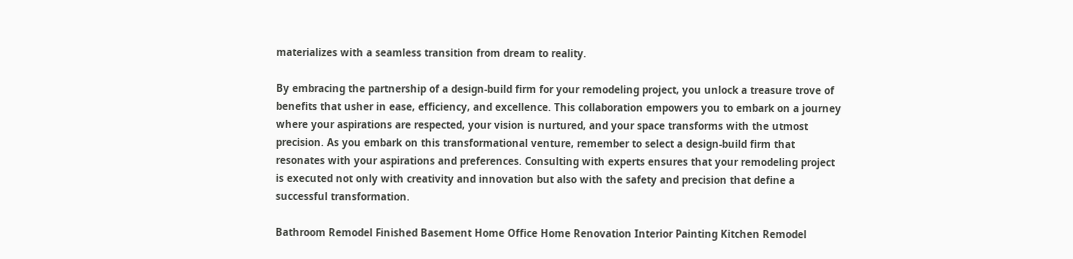materializes with a seamless transition from dream to reality.

By embracing the partnership of a design-build firm for your remodeling project, you unlock a treasure trove of benefits that usher in ease, efficiency, and excellence. This collaboration empowers you to embark on a journey where your aspirations are respected, your vision is nurtured, and your space transforms with the utmost precision. As you embark on this transformational venture, remember to select a design-build firm that resonates with your aspirations and preferences. Consulting with experts ensures that your remodeling project is executed not only with creativity and innovation but also with the safety and precision that define a successful transformation.

Bathroom Remodel Finished Basement Home Office Home Renovation Interior Painting Kitchen Remodel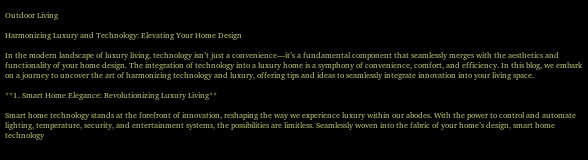Outdoor Living

Harmonizing Luxury and Technology: Elevating Your Home Design

In the modern landscape of luxury living, technology isn’t just a convenience—it’s a fundamental component that seamlessly merges with the aesthetics and functionality of your home design. The integration of technology into a luxury home is a symphony of convenience, comfort, and efficiency. In this blog, we embark on a journey to uncover the art of harmonizing technology and luxury, offering tips and ideas to seamlessly integrate innovation into your living space.

**1. Smart Home Elegance: Revolutionizing Luxury Living**

Smart home technology stands at the forefront of innovation, reshaping the way we experience luxury within our abodes. With the power to control and automate lighting, temperature, security, and entertainment systems, the possibilities are limitless. Seamlessly woven into the fabric of your home’s design, smart home technology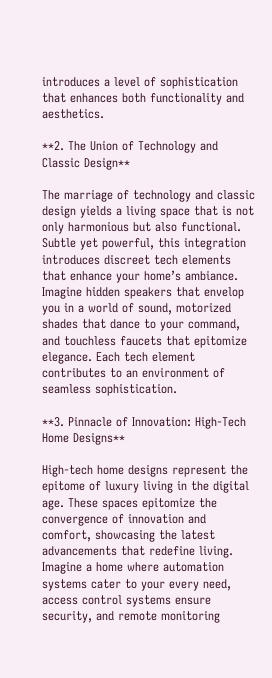introduces a level of sophistication that enhances both functionality and aesthetics.

**2. The Union of Technology and Classic Design**

The marriage of technology and classic design yields a living space that is not only harmonious but also functional. Subtle yet powerful, this integration introduces discreet tech elements that enhance your home’s ambiance. Imagine hidden speakers that envelop you in a world of sound, motorized shades that dance to your command, and touchless faucets that epitomize elegance. Each tech element contributes to an environment of seamless sophistication.

**3. Pinnacle of Innovation: High-Tech Home Designs**

High-tech home designs represent the epitome of luxury living in the digital age. These spaces epitomize the convergence of innovation and comfort, showcasing the latest advancements that redefine living. Imagine a home where automation systems cater to your every need, access control systems ensure security, and remote monitoring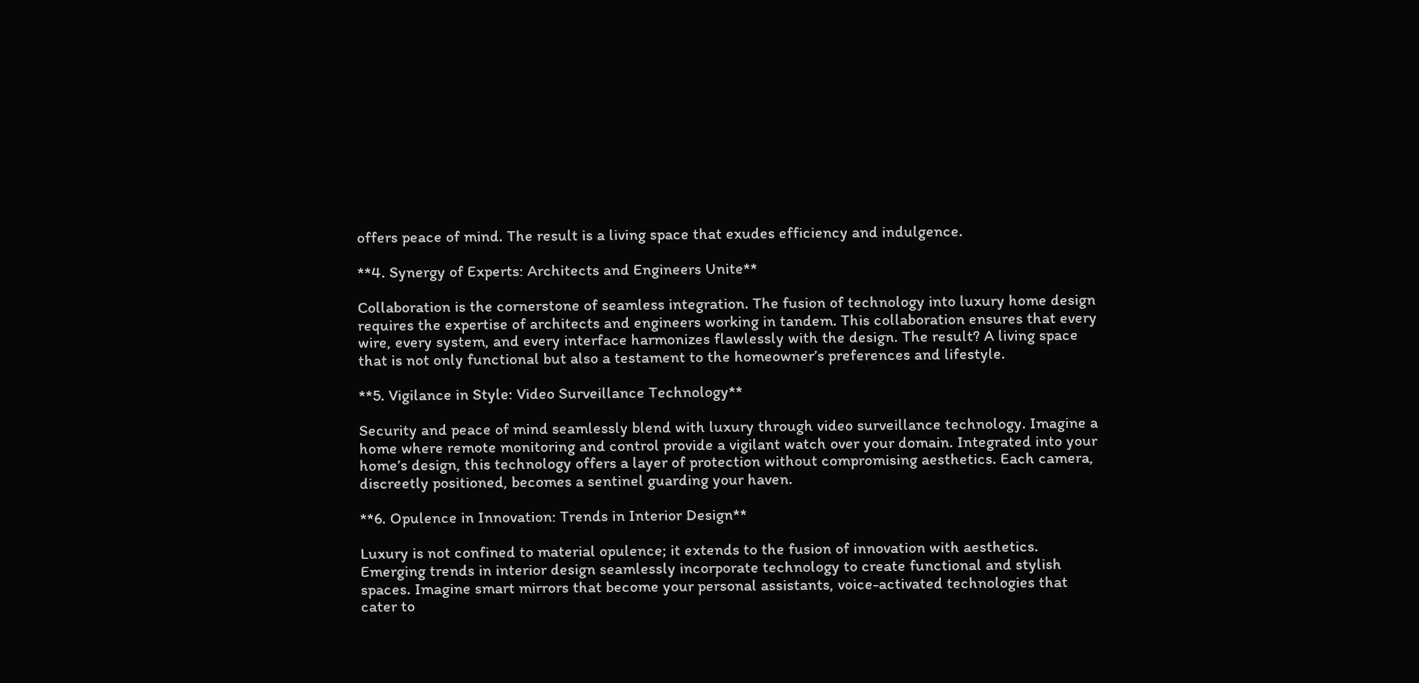offers peace of mind. The result is a living space that exudes efficiency and indulgence.

**4. Synergy of Experts: Architects and Engineers Unite**

Collaboration is the cornerstone of seamless integration. The fusion of technology into luxury home design requires the expertise of architects and engineers working in tandem. This collaboration ensures that every wire, every system, and every interface harmonizes flawlessly with the design. The result? A living space that is not only functional but also a testament to the homeowner’s preferences and lifestyle.

**5. Vigilance in Style: Video Surveillance Technology**

Security and peace of mind seamlessly blend with luxury through video surveillance technology. Imagine a home where remote monitoring and control provide a vigilant watch over your domain. Integrated into your home’s design, this technology offers a layer of protection without compromising aesthetics. Each camera, discreetly positioned, becomes a sentinel guarding your haven.

**6. Opulence in Innovation: Trends in Interior Design**

Luxury is not confined to material opulence; it extends to the fusion of innovation with aesthetics. Emerging trends in interior design seamlessly incorporate technology to create functional and stylish spaces. Imagine smart mirrors that become your personal assistants, voice-activated technologies that cater to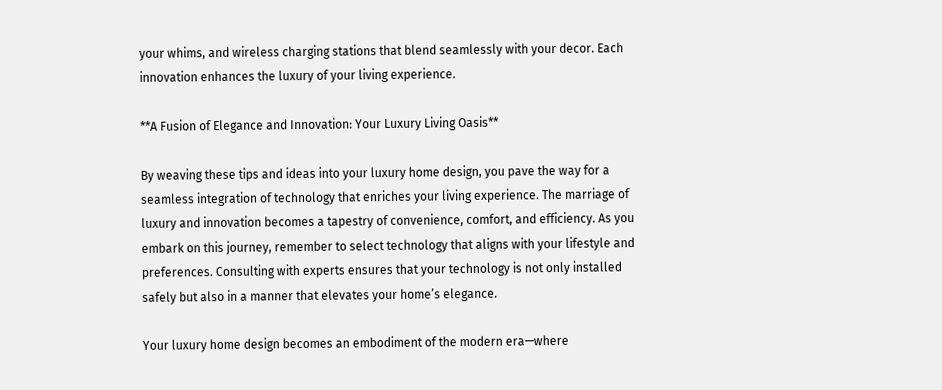your whims, and wireless charging stations that blend seamlessly with your decor. Each innovation enhances the luxury of your living experience.

**A Fusion of Elegance and Innovation: Your Luxury Living Oasis**

By weaving these tips and ideas into your luxury home design, you pave the way for a seamless integration of technology that enriches your living experience. The marriage of luxury and innovation becomes a tapestry of convenience, comfort, and efficiency. As you embark on this journey, remember to select technology that aligns with your lifestyle and preferences. Consulting with experts ensures that your technology is not only installed safely but also in a manner that elevates your home’s elegance.

Your luxury home design becomes an embodiment of the modern era—where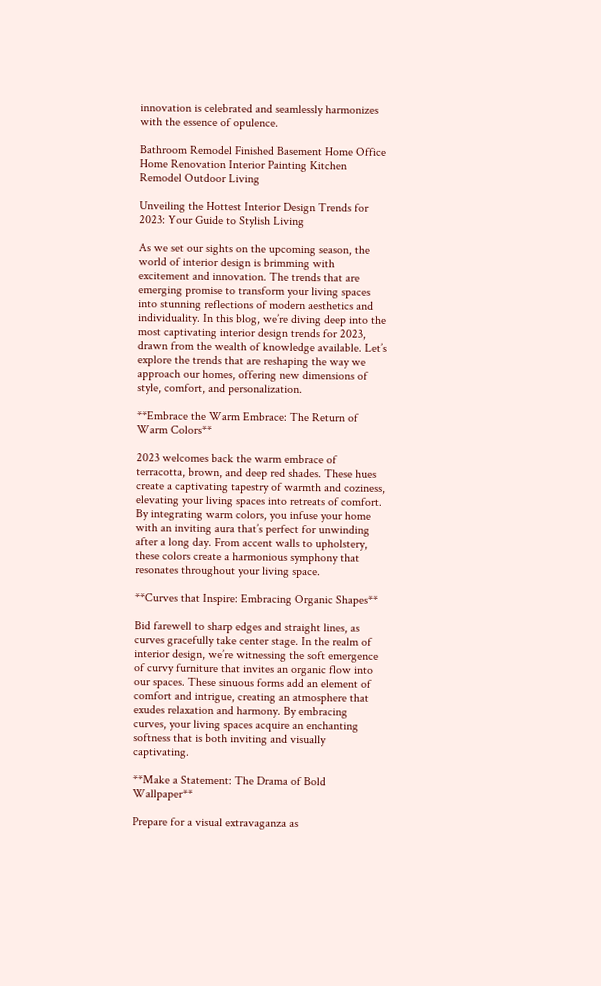innovation is celebrated and seamlessly harmonizes with the essence of opulence.

Bathroom Remodel Finished Basement Home Office Home Renovation Interior Painting Kitchen Remodel Outdoor Living

Unveiling the Hottest Interior Design Trends for 2023: Your Guide to Stylish Living

As we set our sights on the upcoming season, the world of interior design is brimming with excitement and innovation. The trends that are emerging promise to transform your living spaces into stunning reflections of modern aesthetics and individuality. In this blog, we’re diving deep into the most captivating interior design trends for 2023, drawn from the wealth of knowledge available. Let’s explore the trends that are reshaping the way we approach our homes, offering new dimensions of style, comfort, and personalization.

**Embrace the Warm Embrace: The Return of Warm Colors**

2023 welcomes back the warm embrace of terracotta, brown, and deep red shades. These hues create a captivating tapestry of warmth and coziness, elevating your living spaces into retreats of comfort. By integrating warm colors, you infuse your home with an inviting aura that’s perfect for unwinding after a long day. From accent walls to upholstery, these colors create a harmonious symphony that resonates throughout your living space.

**Curves that Inspire: Embracing Organic Shapes**

Bid farewell to sharp edges and straight lines, as curves gracefully take center stage. In the realm of interior design, we’re witnessing the soft emergence of curvy furniture that invites an organic flow into our spaces. These sinuous forms add an element of comfort and intrigue, creating an atmosphere that exudes relaxation and harmony. By embracing curves, your living spaces acquire an enchanting softness that is both inviting and visually captivating.

**Make a Statement: The Drama of Bold Wallpaper**

Prepare for a visual extravaganza as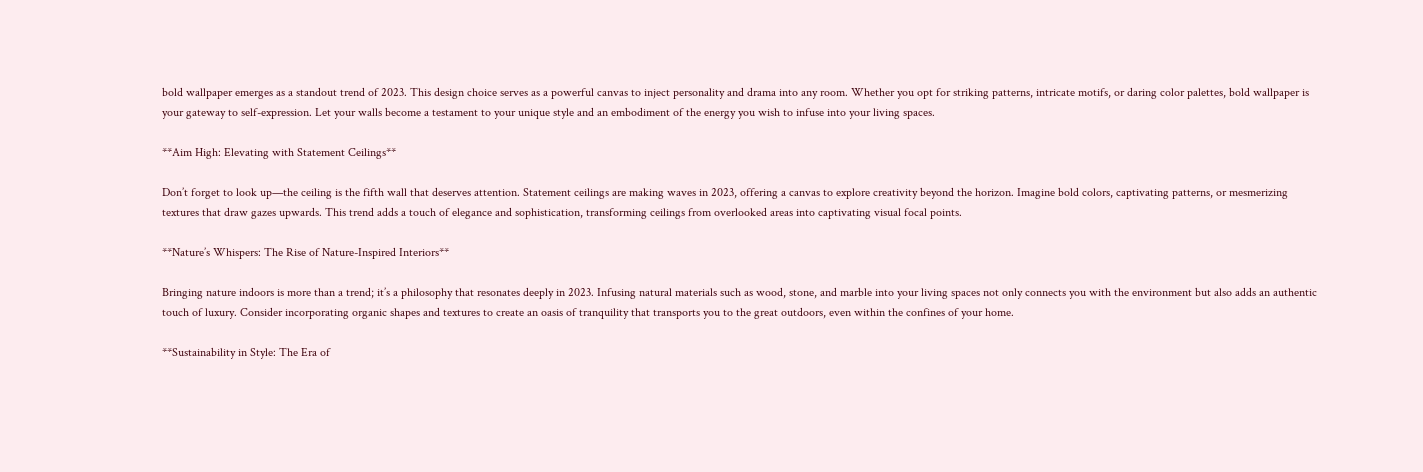bold wallpaper emerges as a standout trend of 2023. This design choice serves as a powerful canvas to inject personality and drama into any room. Whether you opt for striking patterns, intricate motifs, or daring color palettes, bold wallpaper is your gateway to self-expression. Let your walls become a testament to your unique style and an embodiment of the energy you wish to infuse into your living spaces.

**Aim High: Elevating with Statement Ceilings**

Don’t forget to look up—the ceiling is the fifth wall that deserves attention. Statement ceilings are making waves in 2023, offering a canvas to explore creativity beyond the horizon. Imagine bold colors, captivating patterns, or mesmerizing textures that draw gazes upwards. This trend adds a touch of elegance and sophistication, transforming ceilings from overlooked areas into captivating visual focal points.

**Nature’s Whispers: The Rise of Nature-Inspired Interiors**

Bringing nature indoors is more than a trend; it’s a philosophy that resonates deeply in 2023. Infusing natural materials such as wood, stone, and marble into your living spaces not only connects you with the environment but also adds an authentic touch of luxury. Consider incorporating organic shapes and textures to create an oasis of tranquility that transports you to the great outdoors, even within the confines of your home.

**Sustainability in Style: The Era of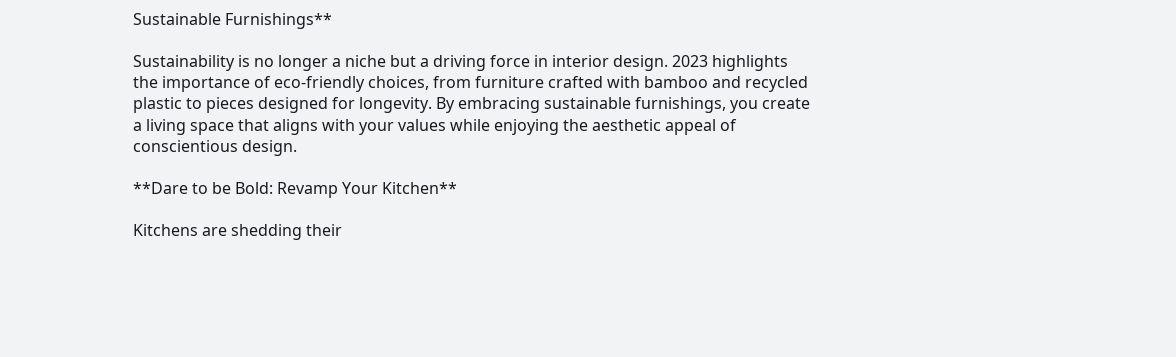Sustainable Furnishings**

Sustainability is no longer a niche but a driving force in interior design. 2023 highlights the importance of eco-friendly choices, from furniture crafted with bamboo and recycled plastic to pieces designed for longevity. By embracing sustainable furnishings, you create a living space that aligns with your values while enjoying the aesthetic appeal of conscientious design.

**Dare to be Bold: Revamp Your Kitchen**

Kitchens are shedding their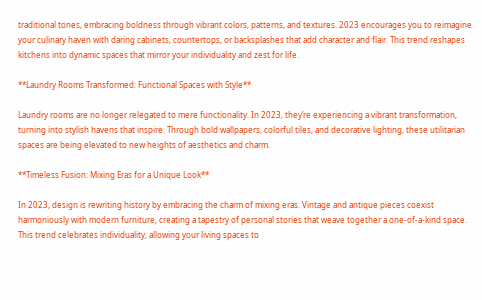traditional tones, embracing boldness through vibrant colors, patterns, and textures. 2023 encourages you to reimagine your culinary haven with daring cabinets, countertops, or backsplashes that add character and flair. This trend reshapes kitchens into dynamic spaces that mirror your individuality and zest for life.

**Laundry Rooms Transformed: Functional Spaces with Style**

Laundry rooms are no longer relegated to mere functionality. In 2023, they’re experiencing a vibrant transformation, turning into stylish havens that inspire. Through bold wallpapers, colorful tiles, and decorative lighting, these utilitarian spaces are being elevated to new heights of aesthetics and charm.

**Timeless Fusion: Mixing Eras for a Unique Look**

In 2023, design is rewriting history by embracing the charm of mixing eras. Vintage and antique pieces coexist harmoniously with modern furniture, creating a tapestry of personal stories that weave together a one-of-a-kind space. This trend celebrates individuality, allowing your living spaces to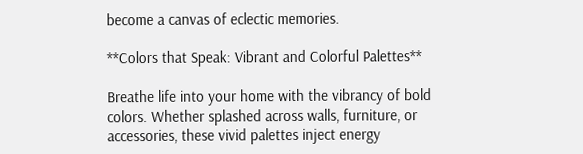become a canvas of eclectic memories.

**Colors that Speak: Vibrant and Colorful Palettes**

Breathe life into your home with the vibrancy of bold colors. Whether splashed across walls, furniture, or accessories, these vivid palettes inject energy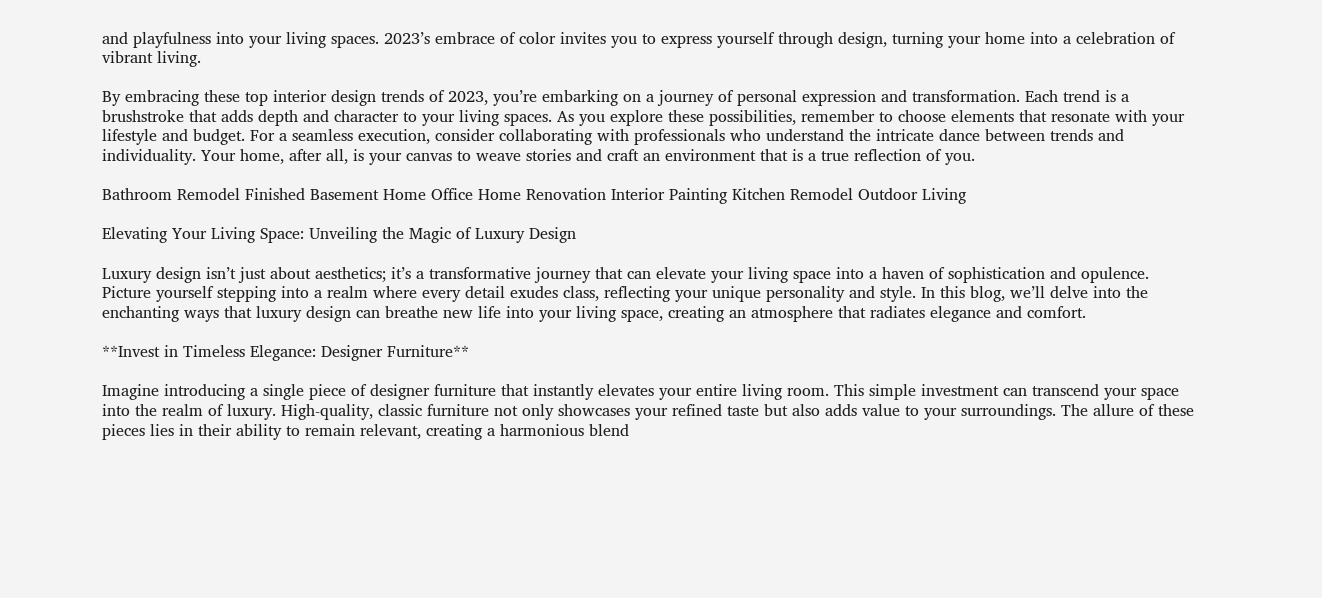and playfulness into your living spaces. 2023’s embrace of color invites you to express yourself through design, turning your home into a celebration of vibrant living.

By embracing these top interior design trends of 2023, you’re embarking on a journey of personal expression and transformation. Each trend is a brushstroke that adds depth and character to your living spaces. As you explore these possibilities, remember to choose elements that resonate with your lifestyle and budget. For a seamless execution, consider collaborating with professionals who understand the intricate dance between trends and individuality. Your home, after all, is your canvas to weave stories and craft an environment that is a true reflection of you.

Bathroom Remodel Finished Basement Home Office Home Renovation Interior Painting Kitchen Remodel Outdoor Living

Elevating Your Living Space: Unveiling the Magic of Luxury Design

Luxury design isn’t just about aesthetics; it’s a transformative journey that can elevate your living space into a haven of sophistication and opulence. Picture yourself stepping into a realm where every detail exudes class, reflecting your unique personality and style. In this blog, we’ll delve into the enchanting ways that luxury design can breathe new life into your living space, creating an atmosphere that radiates elegance and comfort.

**Invest in Timeless Elegance: Designer Furniture**

Imagine introducing a single piece of designer furniture that instantly elevates your entire living room. This simple investment can transcend your space into the realm of luxury. High-quality, classic furniture not only showcases your refined taste but also adds value to your surroundings. The allure of these pieces lies in their ability to remain relevant, creating a harmonious blend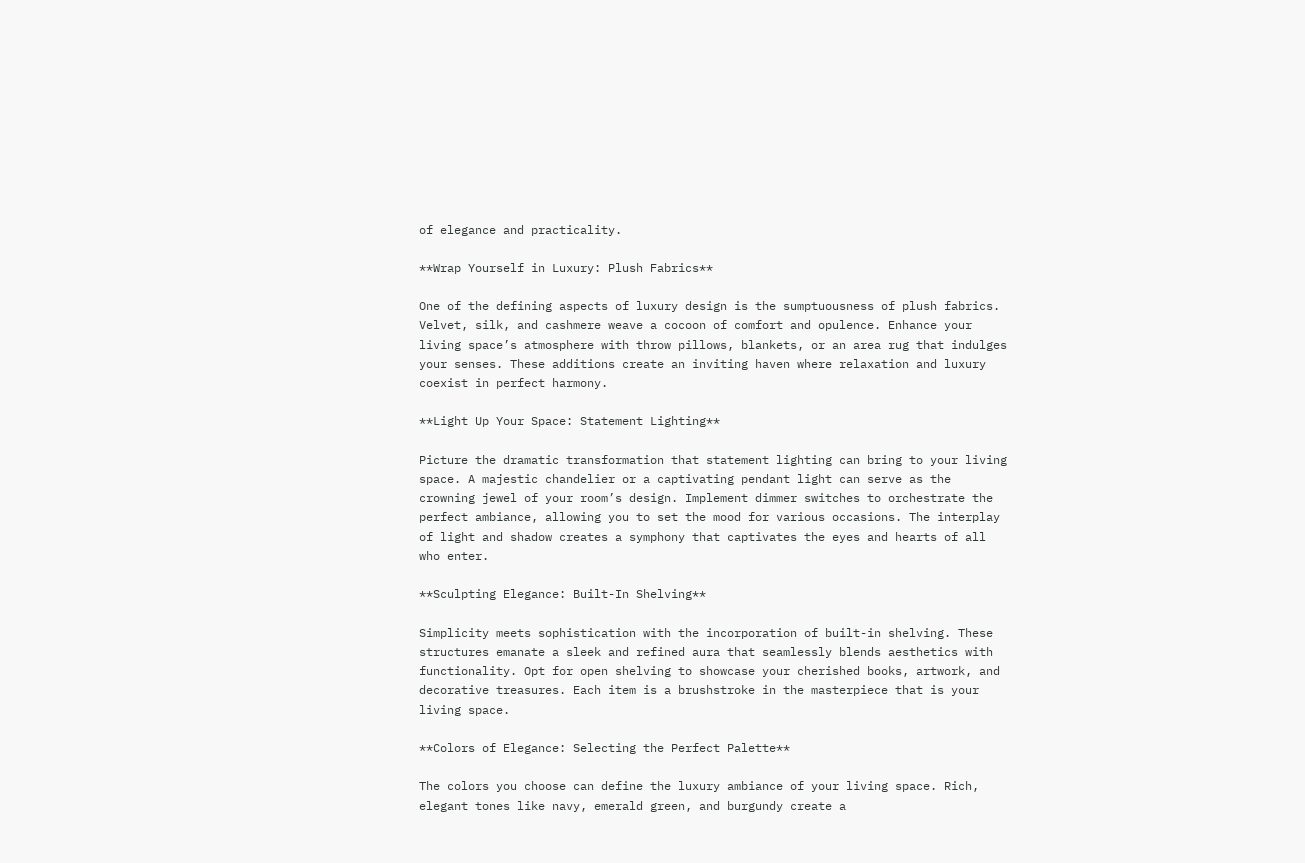of elegance and practicality.

**Wrap Yourself in Luxury: Plush Fabrics**

One of the defining aspects of luxury design is the sumptuousness of plush fabrics. Velvet, silk, and cashmere weave a cocoon of comfort and opulence. Enhance your living space’s atmosphere with throw pillows, blankets, or an area rug that indulges your senses. These additions create an inviting haven where relaxation and luxury coexist in perfect harmony.

**Light Up Your Space: Statement Lighting**

Picture the dramatic transformation that statement lighting can bring to your living space. A majestic chandelier or a captivating pendant light can serve as the crowning jewel of your room’s design. Implement dimmer switches to orchestrate the perfect ambiance, allowing you to set the mood for various occasions. The interplay of light and shadow creates a symphony that captivates the eyes and hearts of all who enter.

**Sculpting Elegance: Built-In Shelving**

Simplicity meets sophistication with the incorporation of built-in shelving. These structures emanate a sleek and refined aura that seamlessly blends aesthetics with functionality. Opt for open shelving to showcase your cherished books, artwork, and decorative treasures. Each item is a brushstroke in the masterpiece that is your living space.

**Colors of Elegance: Selecting the Perfect Palette**

The colors you choose can define the luxury ambiance of your living space. Rich, elegant tones like navy, emerald green, and burgundy create a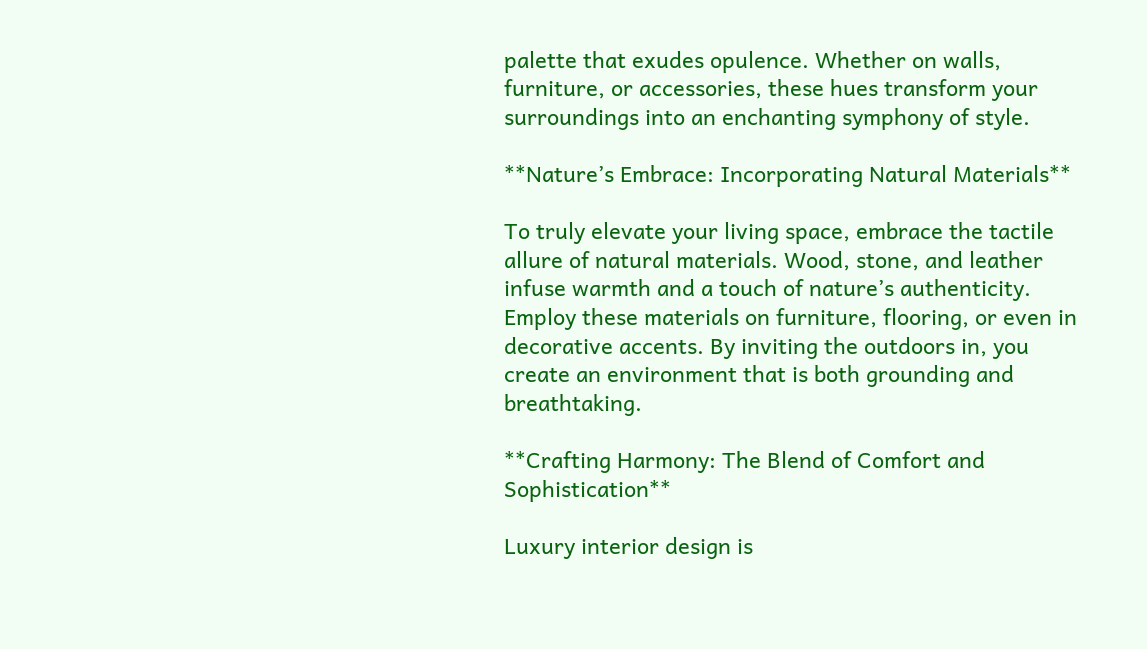palette that exudes opulence. Whether on walls, furniture, or accessories, these hues transform your surroundings into an enchanting symphony of style.

**Nature’s Embrace: Incorporating Natural Materials**

To truly elevate your living space, embrace the tactile allure of natural materials. Wood, stone, and leather infuse warmth and a touch of nature’s authenticity. Employ these materials on furniture, flooring, or even in decorative accents. By inviting the outdoors in, you create an environment that is both grounding and breathtaking.

**Crafting Harmony: The Blend of Comfort and Sophistication**

Luxury interior design is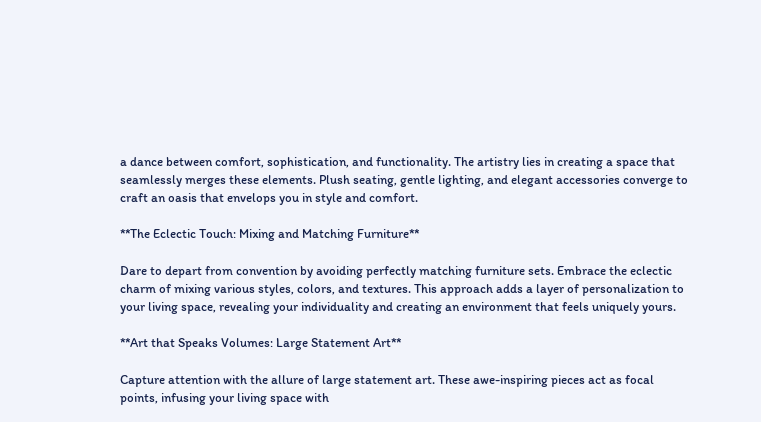a dance between comfort, sophistication, and functionality. The artistry lies in creating a space that seamlessly merges these elements. Plush seating, gentle lighting, and elegant accessories converge to craft an oasis that envelops you in style and comfort.

**The Eclectic Touch: Mixing and Matching Furniture**

Dare to depart from convention by avoiding perfectly matching furniture sets. Embrace the eclectic charm of mixing various styles, colors, and textures. This approach adds a layer of personalization to your living space, revealing your individuality and creating an environment that feels uniquely yours.

**Art that Speaks Volumes: Large Statement Art**

Capture attention with the allure of large statement art. These awe-inspiring pieces act as focal points, infusing your living space with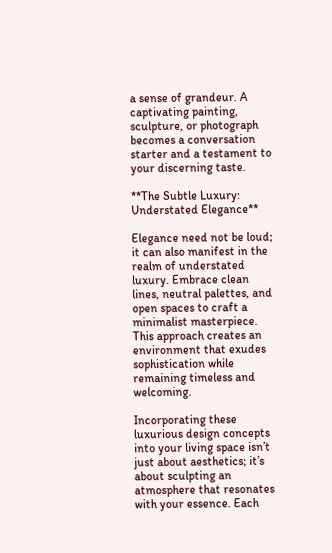a sense of grandeur. A captivating painting, sculpture, or photograph becomes a conversation starter and a testament to your discerning taste.

**The Subtle Luxury: Understated Elegance**

Elegance need not be loud; it can also manifest in the realm of understated luxury. Embrace clean lines, neutral palettes, and open spaces to craft a minimalist masterpiece. This approach creates an environment that exudes sophistication while remaining timeless and welcoming.

Incorporating these luxurious design concepts into your living space isn’t just about aesthetics; it’s about sculpting an atmosphere that resonates with your essence. Each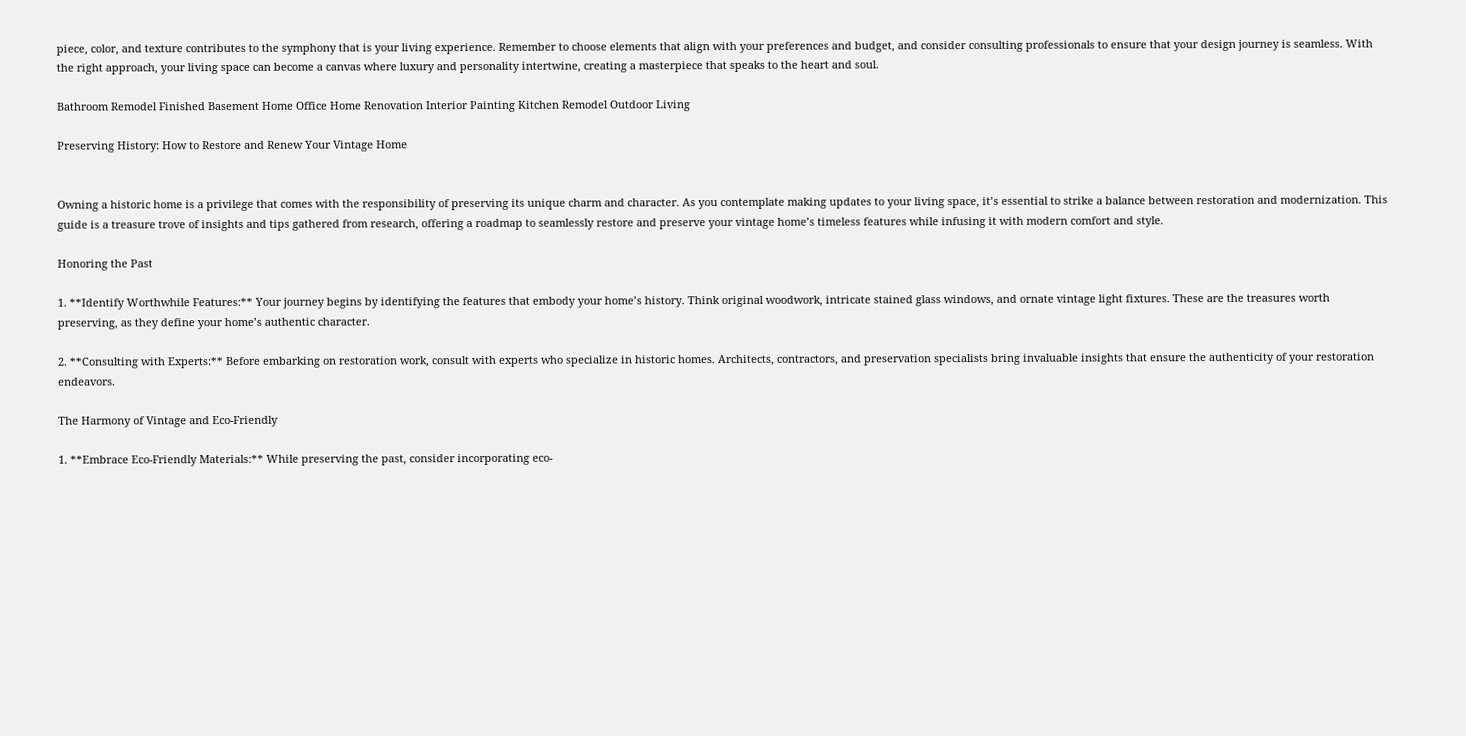piece, color, and texture contributes to the symphony that is your living experience. Remember to choose elements that align with your preferences and budget, and consider consulting professionals to ensure that your design journey is seamless. With the right approach, your living space can become a canvas where luxury and personality intertwine, creating a masterpiece that speaks to the heart and soul.

Bathroom Remodel Finished Basement Home Office Home Renovation Interior Painting Kitchen Remodel Outdoor Living

Preserving History: How to Restore and Renew Your Vintage Home


Owning a historic home is a privilege that comes with the responsibility of preserving its unique charm and character. As you contemplate making updates to your living space, it’s essential to strike a balance between restoration and modernization. This guide is a treasure trove of insights and tips gathered from research, offering a roadmap to seamlessly restore and preserve your vintage home’s timeless features while infusing it with modern comfort and style.

Honoring the Past

1. **Identify Worthwhile Features:** Your journey begins by identifying the features that embody your home’s history. Think original woodwork, intricate stained glass windows, and ornate vintage light fixtures. These are the treasures worth preserving, as they define your home’s authentic character.

2. **Consulting with Experts:** Before embarking on restoration work, consult with experts who specialize in historic homes. Architects, contractors, and preservation specialists bring invaluable insights that ensure the authenticity of your restoration endeavors.

The Harmony of Vintage and Eco-Friendly

1. **Embrace Eco-Friendly Materials:** While preserving the past, consider incorporating eco-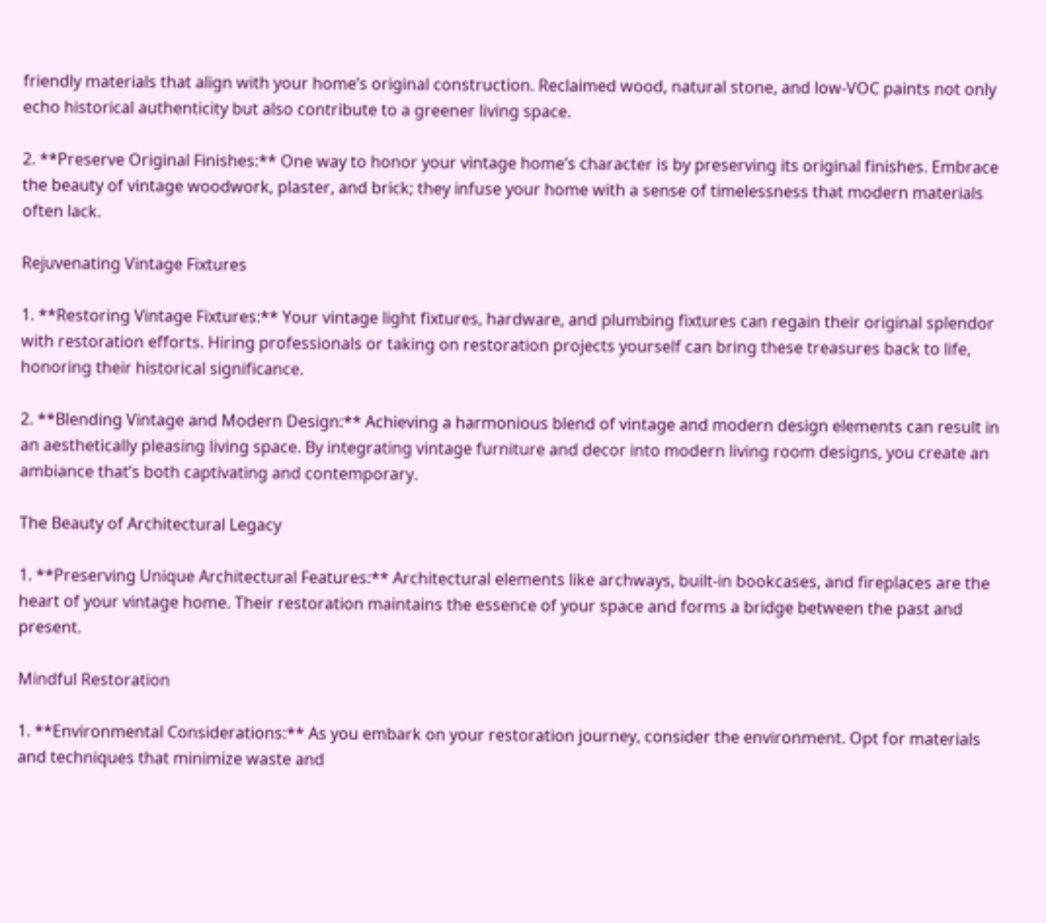friendly materials that align with your home’s original construction. Reclaimed wood, natural stone, and low-VOC paints not only echo historical authenticity but also contribute to a greener living space.

2. **Preserve Original Finishes:** One way to honor your vintage home’s character is by preserving its original finishes. Embrace the beauty of vintage woodwork, plaster, and brick; they infuse your home with a sense of timelessness that modern materials often lack.

Rejuvenating Vintage Fixtures

1. **Restoring Vintage Fixtures:** Your vintage light fixtures, hardware, and plumbing fixtures can regain their original splendor with restoration efforts. Hiring professionals or taking on restoration projects yourself can bring these treasures back to life, honoring their historical significance.

2. **Blending Vintage and Modern Design:** Achieving a harmonious blend of vintage and modern design elements can result in an aesthetically pleasing living space. By integrating vintage furniture and decor into modern living room designs, you create an ambiance that’s both captivating and contemporary.

The Beauty of Architectural Legacy

1. **Preserving Unique Architectural Features:** Architectural elements like archways, built-in bookcases, and fireplaces are the heart of your vintage home. Their restoration maintains the essence of your space and forms a bridge between the past and present.

Mindful Restoration

1. **Environmental Considerations:** As you embark on your restoration journey, consider the environment. Opt for materials and techniques that minimize waste and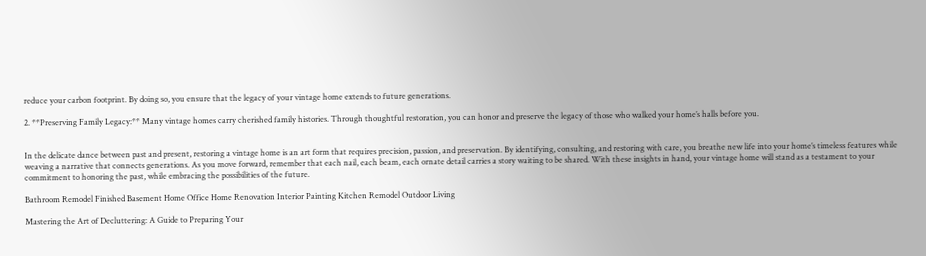reduce your carbon footprint. By doing so, you ensure that the legacy of your vintage home extends to future generations.

2. **Preserving Family Legacy:** Many vintage homes carry cherished family histories. Through thoughtful restoration, you can honor and preserve the legacy of those who walked your home’s halls before you.


In the delicate dance between past and present, restoring a vintage home is an art form that requires precision, passion, and preservation. By identifying, consulting, and restoring with care, you breathe new life into your home’s timeless features while weaving a narrative that connects generations. As you move forward, remember that each nail, each beam, each ornate detail carries a story waiting to be shared. With these insights in hand, your vintage home will stand as a testament to your commitment to honoring the past, while embracing the possibilities of the future.

Bathroom Remodel Finished Basement Home Office Home Renovation Interior Painting Kitchen Remodel Outdoor Living

Mastering the Art of Decluttering: A Guide to Preparing Your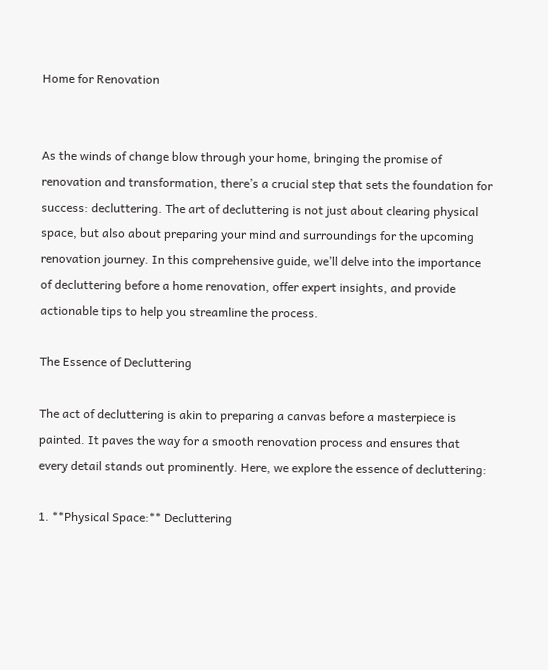Home for Renovation


As the winds of change blow through your home, bringing the promise of renovation and transformation, there’s a crucial step that sets the foundation for success: decluttering. The art of decluttering is not just about clearing physical space, but also about preparing your mind and surroundings for the upcoming renovation journey. In this comprehensive guide, we’ll delve into the importance of decluttering before a home renovation, offer expert insights, and provide actionable tips to help you streamline the process.

The Essence of Decluttering

The act of decluttering is akin to preparing a canvas before a masterpiece is painted. It paves the way for a smooth renovation process and ensures that every detail stands out prominently. Here, we explore the essence of decluttering:

1. **Physical Space:** Decluttering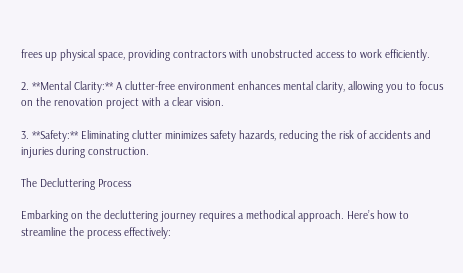frees up physical space, providing contractors with unobstructed access to work efficiently.

2. **Mental Clarity:** A clutter-free environment enhances mental clarity, allowing you to focus on the renovation project with a clear vision.

3. **Safety:** Eliminating clutter minimizes safety hazards, reducing the risk of accidents and injuries during construction.

The Decluttering Process

Embarking on the decluttering journey requires a methodical approach. Here’s how to streamline the process effectively: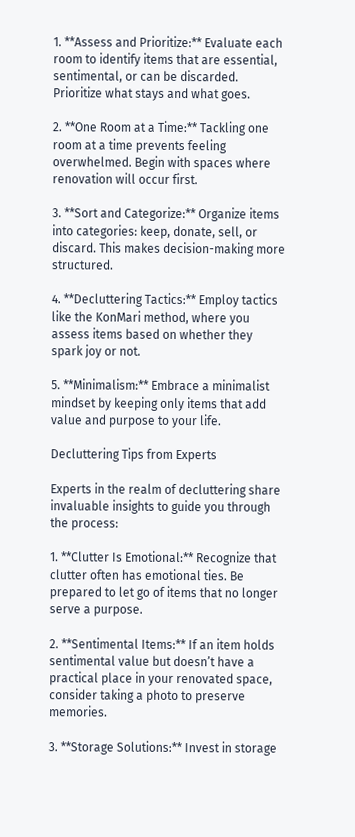1. **Assess and Prioritize:** Evaluate each room to identify items that are essential, sentimental, or can be discarded. Prioritize what stays and what goes.

2. **One Room at a Time:** Tackling one room at a time prevents feeling overwhelmed. Begin with spaces where renovation will occur first.

3. **Sort and Categorize:** Organize items into categories: keep, donate, sell, or discard. This makes decision-making more structured.

4. **Decluttering Tactics:** Employ tactics like the KonMari method, where you assess items based on whether they spark joy or not.

5. **Minimalism:** Embrace a minimalist mindset by keeping only items that add value and purpose to your life.

Decluttering Tips from Experts

Experts in the realm of decluttering share invaluable insights to guide you through the process:

1. **Clutter Is Emotional:** Recognize that clutter often has emotional ties. Be prepared to let go of items that no longer serve a purpose.

2. **Sentimental Items:** If an item holds sentimental value but doesn’t have a practical place in your renovated space, consider taking a photo to preserve memories.

3. **Storage Solutions:** Invest in storage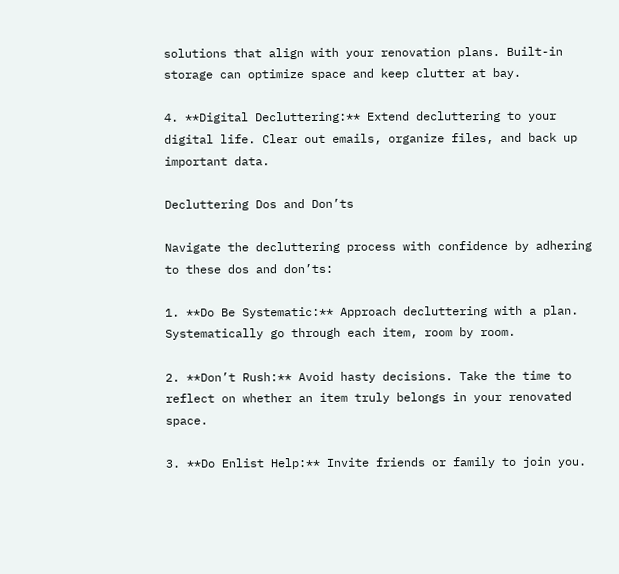solutions that align with your renovation plans. Built-in storage can optimize space and keep clutter at bay.

4. **Digital Decluttering:** Extend decluttering to your digital life. Clear out emails, organize files, and back up important data.

Decluttering Dos and Don’ts

Navigate the decluttering process with confidence by adhering to these dos and don’ts:

1. **Do Be Systematic:** Approach decluttering with a plan. Systematically go through each item, room by room.

2. **Don’t Rush:** Avoid hasty decisions. Take the time to reflect on whether an item truly belongs in your renovated space.

3. **Do Enlist Help:** Invite friends or family to join you.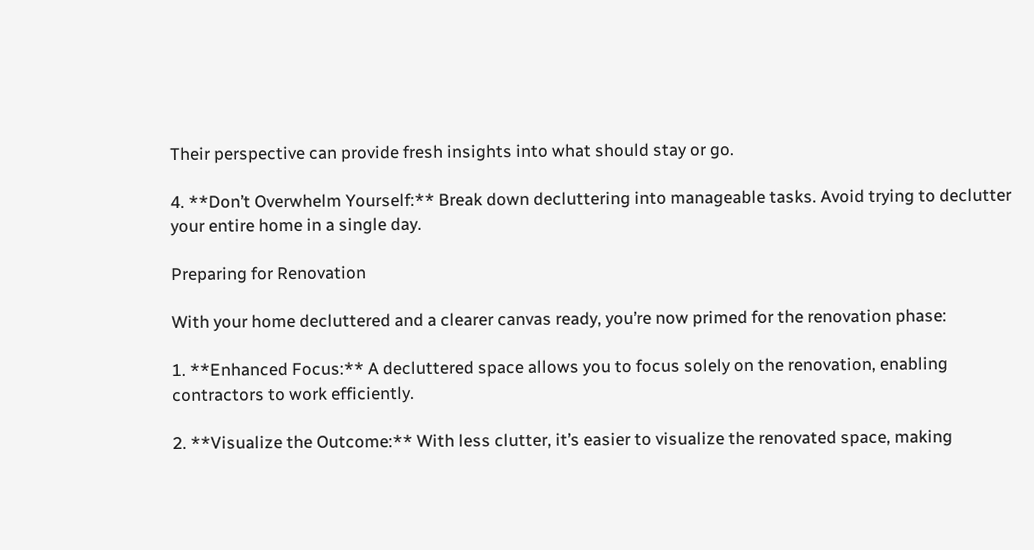Their perspective can provide fresh insights into what should stay or go.

4. **Don’t Overwhelm Yourself:** Break down decluttering into manageable tasks. Avoid trying to declutter your entire home in a single day.

Preparing for Renovation

With your home decluttered and a clearer canvas ready, you’re now primed for the renovation phase:

1. **Enhanced Focus:** A decluttered space allows you to focus solely on the renovation, enabling contractors to work efficiently.

2. **Visualize the Outcome:** With less clutter, it’s easier to visualize the renovated space, making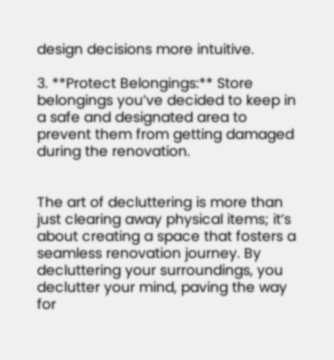design decisions more intuitive.

3. **Protect Belongings:** Store belongings you’ve decided to keep in a safe and designated area to prevent them from getting damaged during the renovation.


The art of decluttering is more than just clearing away physical items; it’s about creating a space that fosters a seamless renovation journey. By decluttering your surroundings, you declutter your mind, paving the way for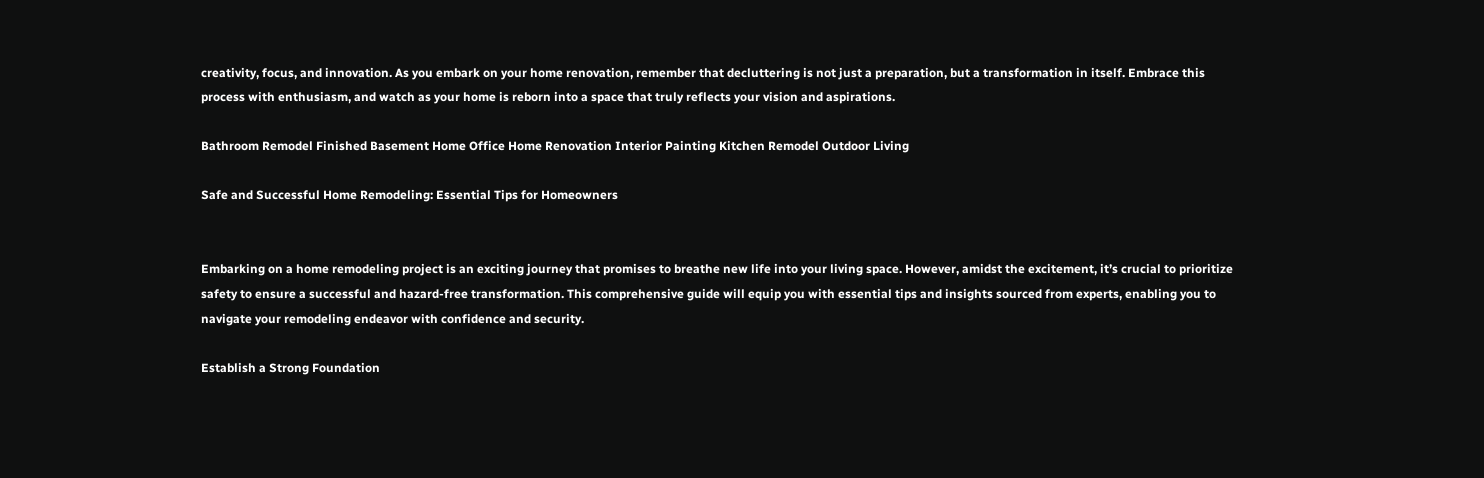creativity, focus, and innovation. As you embark on your home renovation, remember that decluttering is not just a preparation, but a transformation in itself. Embrace this process with enthusiasm, and watch as your home is reborn into a space that truly reflects your vision and aspirations.

Bathroom Remodel Finished Basement Home Office Home Renovation Interior Painting Kitchen Remodel Outdoor Living

Safe and Successful Home Remodeling: Essential Tips for Homeowners


Embarking on a home remodeling project is an exciting journey that promises to breathe new life into your living space. However, amidst the excitement, it’s crucial to prioritize safety to ensure a successful and hazard-free transformation. This comprehensive guide will equip you with essential tips and insights sourced from experts, enabling you to navigate your remodeling endeavor with confidence and security.

Establish a Strong Foundation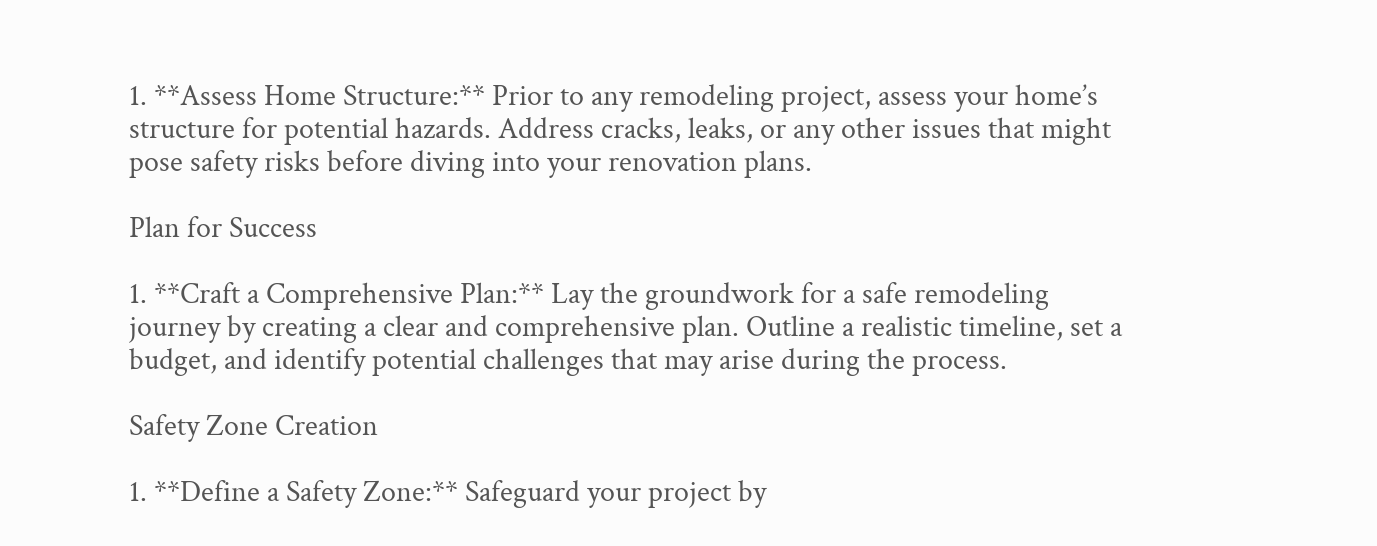1. **Assess Home Structure:** Prior to any remodeling project, assess your home’s structure for potential hazards. Address cracks, leaks, or any other issues that might pose safety risks before diving into your renovation plans.

Plan for Success

1. **Craft a Comprehensive Plan:** Lay the groundwork for a safe remodeling journey by creating a clear and comprehensive plan. Outline a realistic timeline, set a budget, and identify potential challenges that may arise during the process.

Safety Zone Creation

1. **Define a Safety Zone:** Safeguard your project by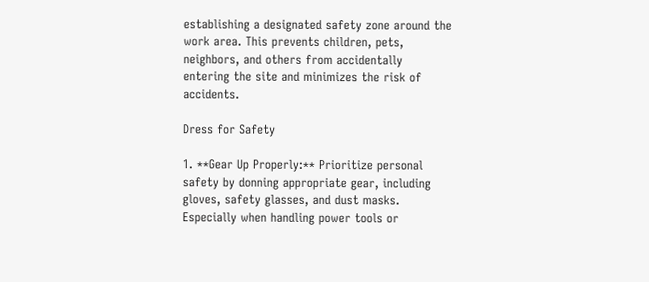establishing a designated safety zone around the work area. This prevents children, pets, neighbors, and others from accidentally entering the site and minimizes the risk of accidents.

Dress for Safety

1. **Gear Up Properly:** Prioritize personal safety by donning appropriate gear, including gloves, safety glasses, and dust masks. Especially when handling power tools or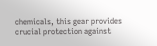chemicals, this gear provides crucial protection against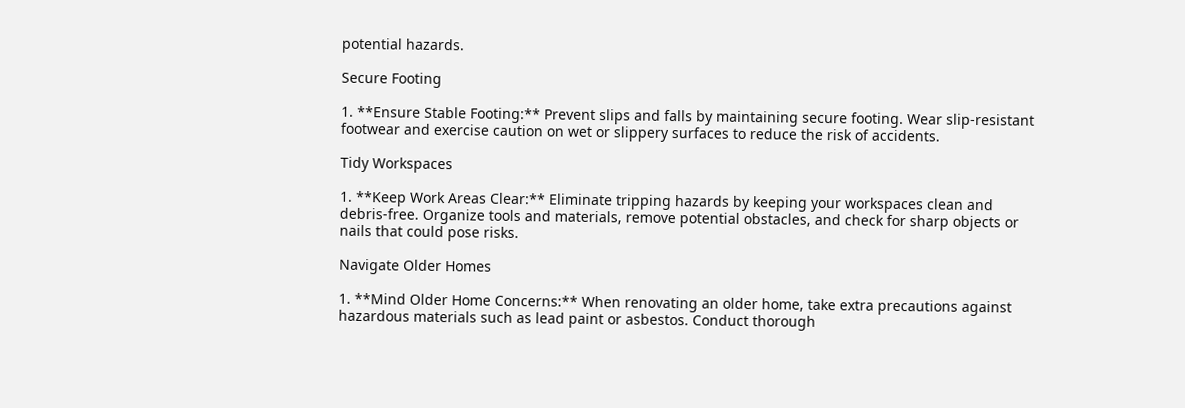potential hazards.

Secure Footing

1. **Ensure Stable Footing:** Prevent slips and falls by maintaining secure footing. Wear slip-resistant footwear and exercise caution on wet or slippery surfaces to reduce the risk of accidents.

Tidy Workspaces

1. **Keep Work Areas Clear:** Eliminate tripping hazards by keeping your workspaces clean and debris-free. Organize tools and materials, remove potential obstacles, and check for sharp objects or nails that could pose risks.

Navigate Older Homes

1. **Mind Older Home Concerns:** When renovating an older home, take extra precautions against hazardous materials such as lead paint or asbestos. Conduct thorough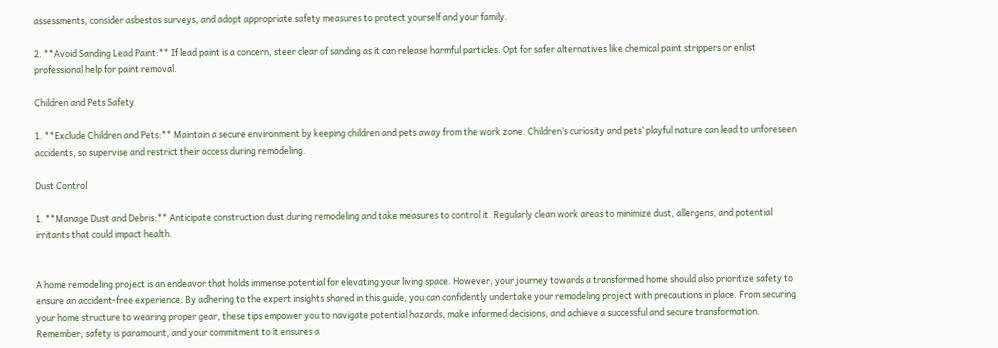assessments, consider asbestos surveys, and adopt appropriate safety measures to protect yourself and your family.

2. **Avoid Sanding Lead Paint:** If lead paint is a concern, steer clear of sanding as it can release harmful particles. Opt for safer alternatives like chemical paint strippers or enlist professional help for paint removal.

Children and Pets Safety

1. **Exclude Children and Pets:** Maintain a secure environment by keeping children and pets away from the work zone. Children’s curiosity and pets’ playful nature can lead to unforeseen accidents, so supervise and restrict their access during remodeling.

Dust Control

1. **Manage Dust and Debris:** Anticipate construction dust during remodeling and take measures to control it. Regularly clean work areas to minimize dust, allergens, and potential irritants that could impact health.


A home remodeling project is an endeavor that holds immense potential for elevating your living space. However, your journey towards a transformed home should also prioritize safety to ensure an accident-free experience. By adhering to the expert insights shared in this guide, you can confidently undertake your remodeling project with precautions in place. From securing your home structure to wearing proper gear, these tips empower you to navigate potential hazards, make informed decisions, and achieve a successful and secure transformation. Remember, safety is paramount, and your commitment to it ensures a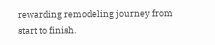rewarding remodeling journey from start to finish.